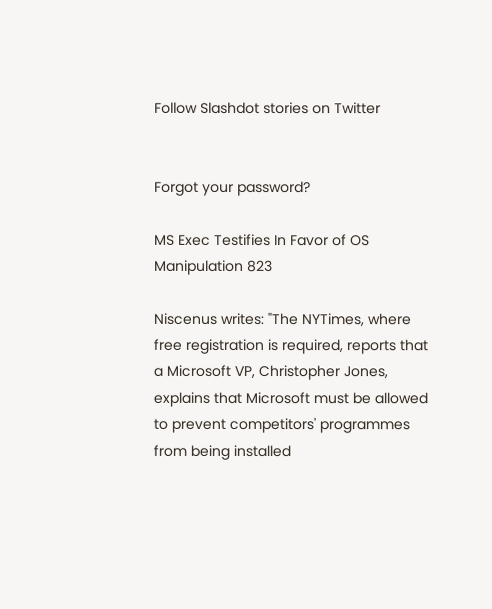Follow Slashdot stories on Twitter


Forgot your password?

MS Exec Testifies In Favor of OS Manipulation 823

Niscenus writes: "The NYTimes, where free registration is required, reports that a Microsoft VP, Christopher Jones, explains that Microsoft must be allowed to prevent competitors' programmes from being installed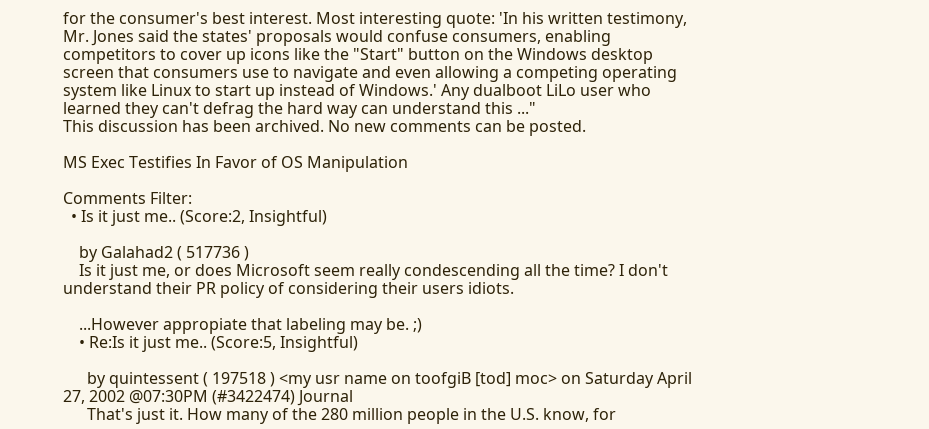for the consumer's best interest. Most interesting quote: 'In his written testimony, Mr. Jones said the states' proposals would confuse consumers, enabling competitors to cover up icons like the "Start" button on the Windows desktop screen that consumers use to navigate and even allowing a competing operating system like Linux to start up instead of Windows.' Any dualboot LiLo user who learned they can't defrag the hard way can understand this ..."
This discussion has been archived. No new comments can be posted.

MS Exec Testifies In Favor of OS Manipulation

Comments Filter:
  • Is it just me.. (Score:2, Insightful)

    by Galahad2 ( 517736 )
    Is it just me, or does Microsoft seem really condescending all the time? I don't understand their PR policy of considering their users idiots.

    ...However appropiate that labeling may be. ;)
    • Re:Is it just me.. (Score:5, Insightful)

      by quintessent ( 197518 ) <my usr name on toofgiB [tod] moc> on Saturday April 27, 2002 @07:30PM (#3422474) Journal
      That's just it. How many of the 280 million people in the U.S. know, for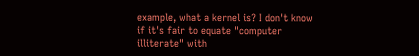example, what a kernel is? I don't know if it's fair to equate "computer illiterate" with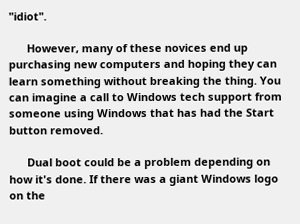"idiot".

      However, many of these novices end up purchasing new computers and hoping they can learn something without breaking the thing. You can imagine a call to Windows tech support from someone using Windows that has had the Start button removed.

      Dual boot could be a problem depending on how it's done. If there was a giant Windows logo on the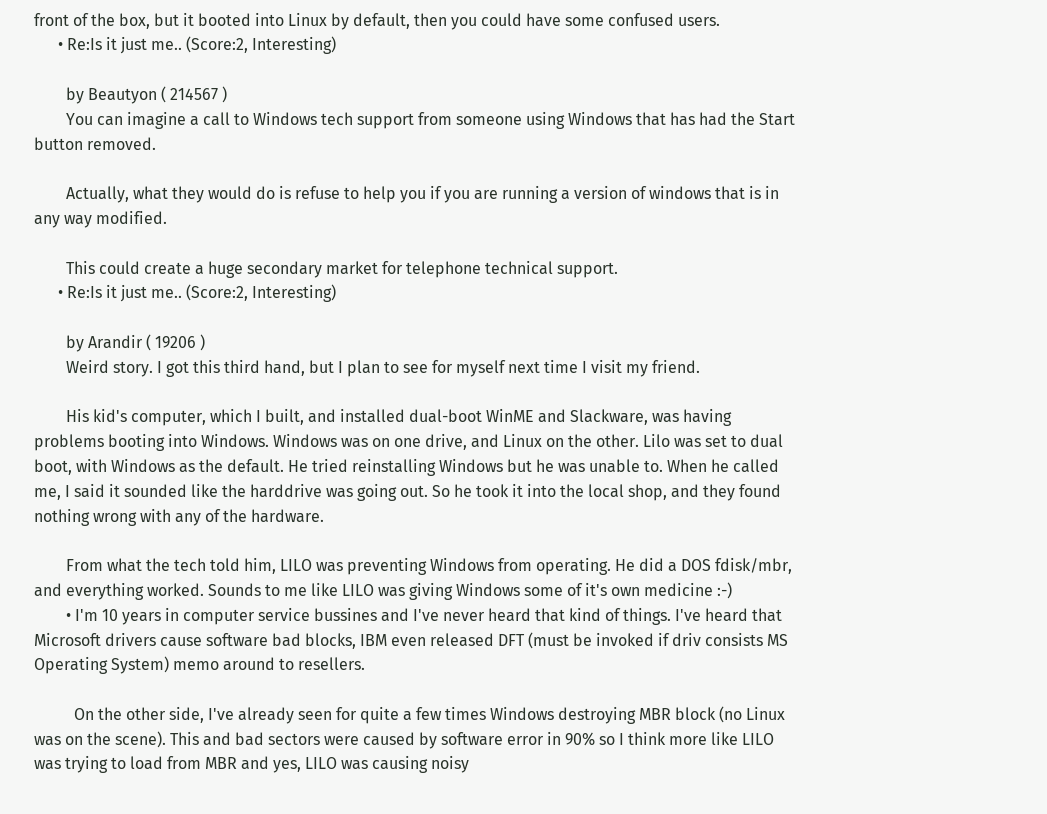front of the box, but it booted into Linux by default, then you could have some confused users.
      • Re:Is it just me.. (Score:2, Interesting)

        by Beautyon ( 214567 )
        You can imagine a call to Windows tech support from someone using Windows that has had the Start button removed.

        Actually, what they would do is refuse to help you if you are running a version of windows that is in any way modified.

        This could create a huge secondary market for telephone technical support.
      • Re:Is it just me.. (Score:2, Interesting)

        by Arandir ( 19206 )
        Weird story. I got this third hand, but I plan to see for myself next time I visit my friend.

        His kid's computer, which I built, and installed dual-boot WinME and Slackware, was having problems booting into Windows. Windows was on one drive, and Linux on the other. Lilo was set to dual boot, with Windows as the default. He tried reinstalling Windows but he was unable to. When he called me, I said it sounded like the harddrive was going out. So he took it into the local shop, and they found nothing wrong with any of the hardware.

        From what the tech told him, LILO was preventing Windows from operating. He did a DOS fdisk/mbr, and everything worked. Sounds to me like LILO was giving Windows some of it's own medicine :-)
        • I'm 10 years in computer service bussines and I've never heard that kind of things. I've heard that Microsoft drivers cause software bad blocks, IBM even released DFT (must be invoked if driv consists MS Operating System) memo around to resellers.

          On the other side, I've already seen for quite a few times Windows destroying MBR block (no Linux was on the scene). This and bad sectors were caused by software error in 90% so I think more like LILO was trying to load from MBR and yes, LILO was causing noisy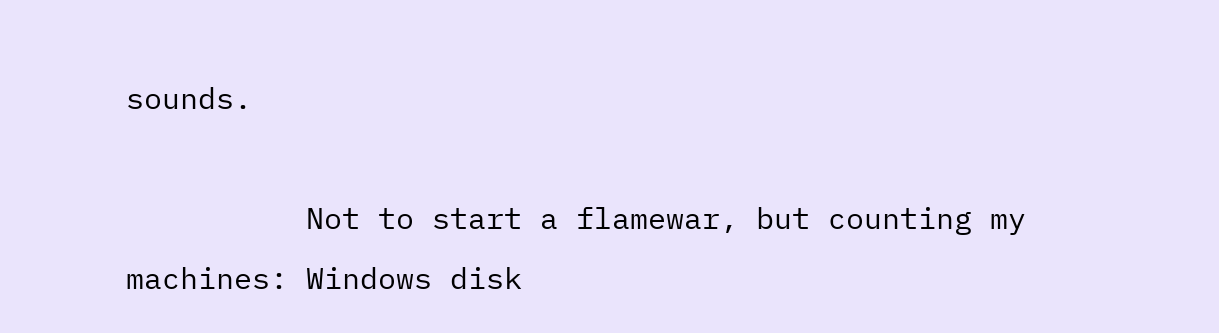sounds.

          Not to start a flamewar, but counting my machines: Windows disk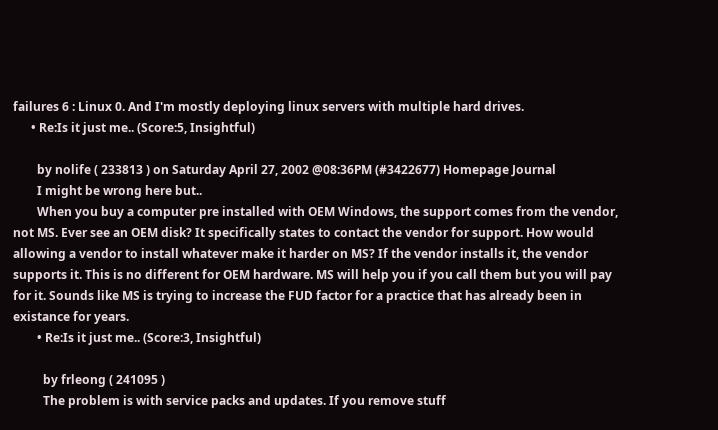failures 6 : Linux 0. And I'm mostly deploying linux servers with multiple hard drives.
      • Re:Is it just me.. (Score:5, Insightful)

        by nolife ( 233813 ) on Saturday April 27, 2002 @08:36PM (#3422677) Homepage Journal
        I might be wrong here but..
        When you buy a computer pre installed with OEM Windows, the support comes from the vendor, not MS. Ever see an OEM disk? It specifically states to contact the vendor for support. How would allowing a vendor to install whatever make it harder on MS? If the vendor installs it, the vendor supports it. This is no different for OEM hardware. MS will help you if you call them but you will pay for it. Sounds like MS is trying to increase the FUD factor for a practice that has already been in existance for years.
        • Re:Is it just me.. (Score:3, Insightful)

          by frleong ( 241095 )
          The problem is with service packs and updates. If you remove stuff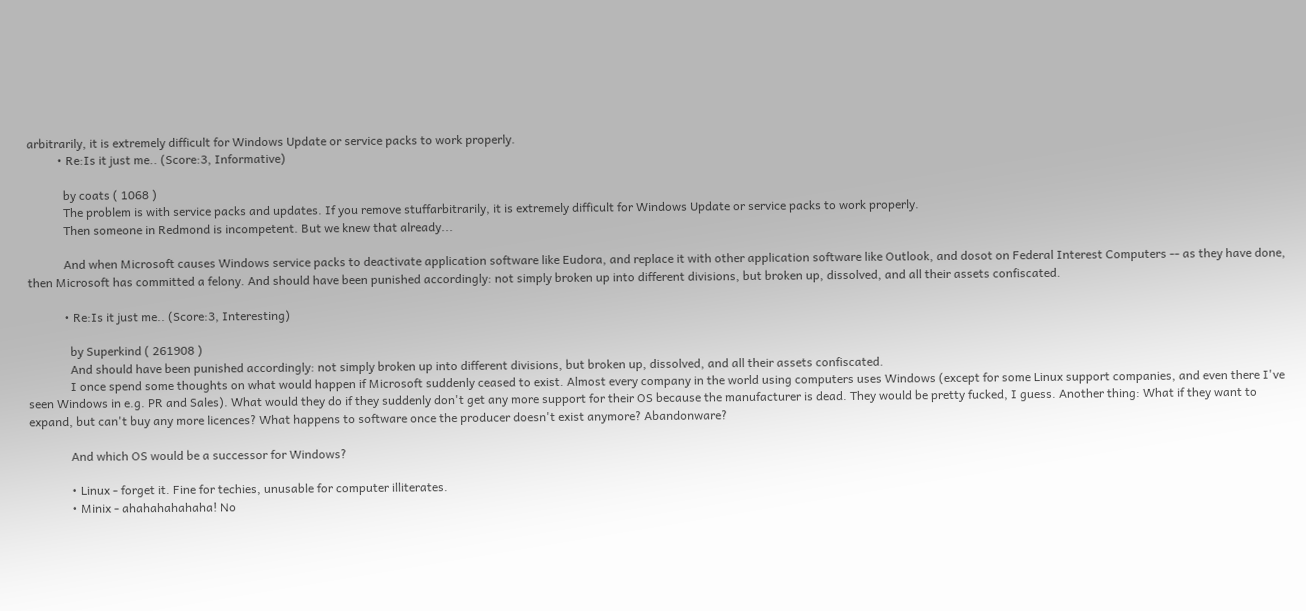arbitrarily, it is extremely difficult for Windows Update or service packs to work properly.
          • Re:Is it just me.. (Score:3, Informative)

            by coats ( 1068 )
            The problem is with service packs and updates. If you remove stuffarbitrarily, it is extremely difficult for Windows Update or service packs to work properly.
            Then someone in Redmond is incompetent. But we knew that already...

            And when Microsoft causes Windows service packs to deactivate application software like Eudora, and replace it with other application software like Outlook, and dosot on Federal Interest Computers -- as they have done, then Microsoft has committed a felony. And should have been punished accordingly: not simply broken up into different divisions, but broken up, dissolved, and all their assets confiscated.

            • Re:Is it just me.. (Score:3, Interesting)

              by Superkind ( 261908 )
              And should have been punished accordingly: not simply broken up into different divisions, but broken up, dissolved, and all their assets confiscated.
              I once spend some thoughts on what would happen if Microsoft suddenly ceased to exist. Almost every company in the world using computers uses Windows (except for some Linux support companies, and even there I've seen Windows in e.g. PR and Sales). What would they do if they suddenly don't get any more support for their OS because the manufacturer is dead. They would be pretty fucked, I guess. Another thing: What if they want to expand, but can't buy any more licences? What happens to software once the producer doesn't exist anymore? Abandonware?

              And which OS would be a successor for Windows?

              • Linux - forget it. Fine for techies, unusable for computer illiterates.
              • Minix - ahahahahahaha! No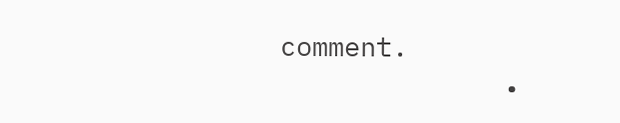comment.
              •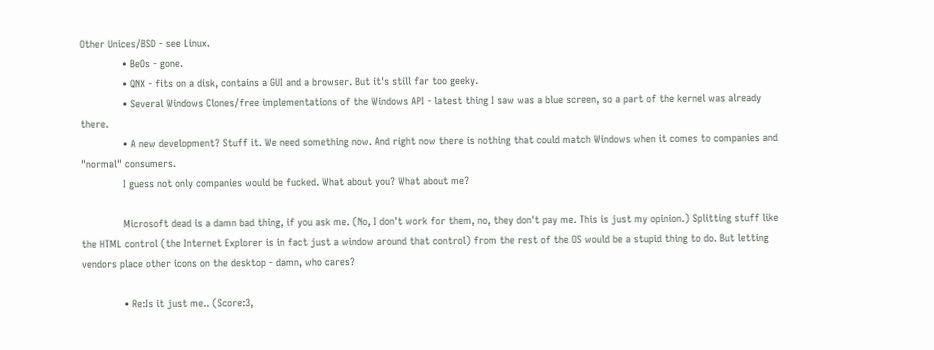Other Unices/BSD - see Linux.
              • BeOs - gone.
              • QNX - fits on a disk, contains a GUI and a browser. But it's still far too geeky.
              • Several Windows Clones/free implementations of the Windows API - latest thing I saw was a blue screen, so a part of the kernel was already there.
              • A new development? Stuff it. We need something now. And right now there is nothing that could match Windows when it comes to companies and "normal" consumers.
              I guess not only companies would be fucked. What about you? What about me?

              Microsoft dead is a damn bad thing, if you ask me. (No, I don't work for them, no, they don't pay me. This is just my opinion.) Splitting stuff like the HTML control (the Internet Explorer is in fact just a window around that control) from the rest of the OS would be a stupid thing to do. But letting vendors place other icons on the desktop - damn, who cares?

              • Re:Is it just me.. (Score:3,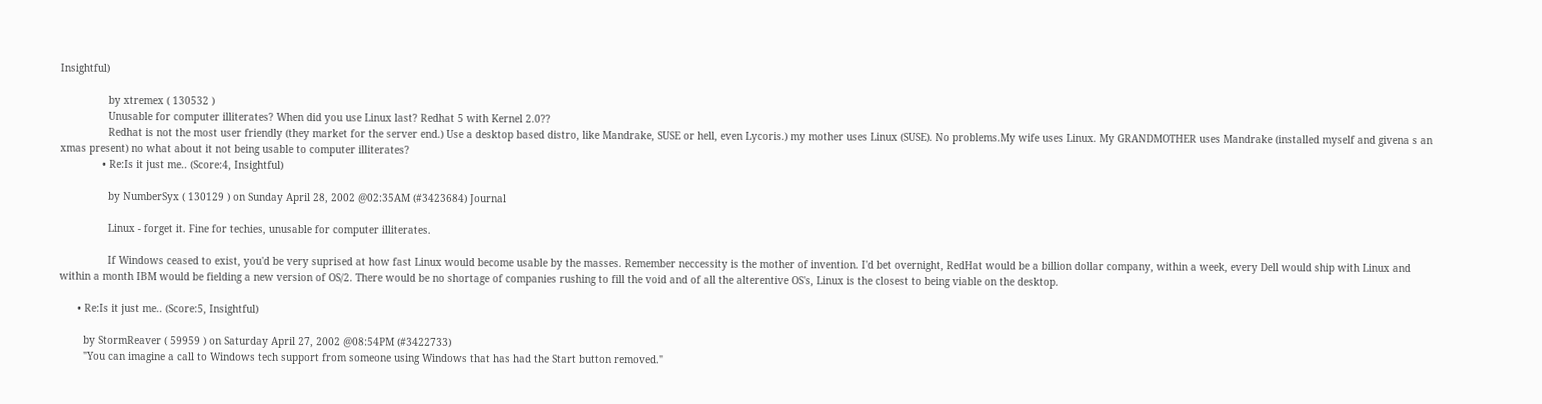Insightful)

                by xtremex ( 130532 )
                Unusable for computer illiterates? When did you use Linux last? Redhat 5 with Kernel 2.0??
                Redhat is not the most user friendly (they market for the server end.) Use a desktop based distro, like Mandrake, SUSE or hell, even Lycoris.) my mother uses Linux (SUSE). No problems.My wife uses Linux. My GRANDMOTHER uses Mandrake (installed myself and givena s an xmas present) no what about it not being usable to computer illiterates?
              • Re:Is it just me.. (Score:4, Insightful)

                by NumberSyx ( 130129 ) on Sunday April 28, 2002 @02:35AM (#3423684) Journal

                Linux - forget it. Fine for techies, unusable for computer illiterates.

                If Windows ceased to exist, you'd be very suprised at how fast Linux would become usable by the masses. Remember neccessity is the mother of invention. I'd bet overnight, RedHat would be a billion dollar company, within a week, every Dell would ship with Linux and within a month IBM would be fielding a new version of OS/2. There would be no shortage of companies rushing to fill the void and of all the alterentive OS's, Linux is the closest to being viable on the desktop.

      • Re:Is it just me.. (Score:5, Insightful)

        by StormReaver ( 59959 ) on Saturday April 27, 2002 @08:54PM (#3422733)
        "You can imagine a call to Windows tech support from someone using Windows that has had the Start button removed."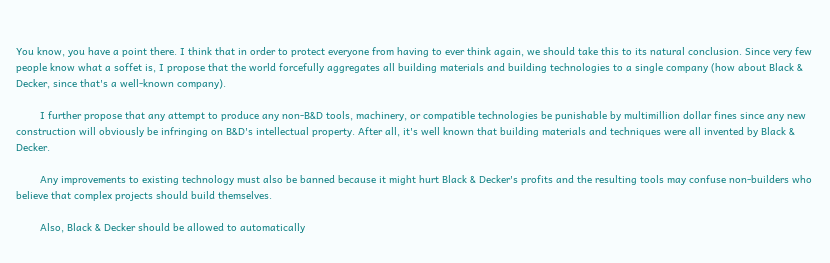You know, you have a point there. I think that in order to protect everyone from having to ever think again, we should take this to its natural conclusion. Since very few people know what a soffet is, I propose that the world forcefully aggregates all building materials and building technologies to a single company (how about Black & Decker, since that's a well-known company).

        I further propose that any attempt to produce any non-B&D tools, machinery, or compatible technologies be punishable by multimillion dollar fines since any new construction will obviously be infringing on B&D's intellectual property. After all, it's well known that building materials and techniques were all invented by Black & Decker.

        Any improvements to existing technology must also be banned because it might hurt Black & Decker's profits and the resulting tools may confuse non-builders who believe that complex projects should build themselves.

        Also, Black & Decker should be allowed to automatically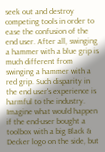seek out and destroy competing tools in order to ease the confusion of the end user. After all, swinging a hammer with a blue grip is much different from swinging a hammer with a red grip. Such disparity in the end user's experience is harmful to the industry. Imagine what would happen if the end-user bought a toolbox with a big Black & Decker logo on the side, but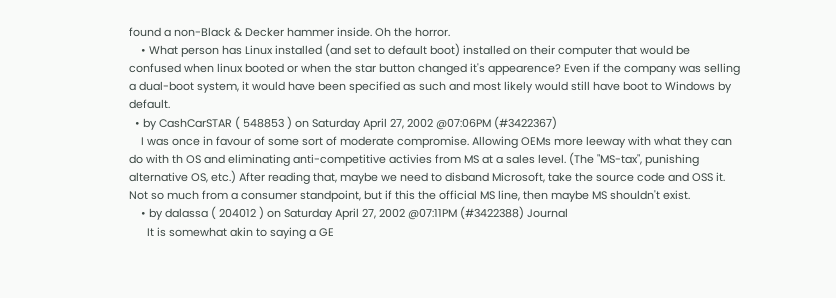found a non-Black & Decker hammer inside. Oh the horror.
    • What person has Linux installed (and set to default boot) installed on their computer that would be confused when linux booted or when the star button changed it's appearence? Even if the company was selling a dual-boot system, it would have been specified as such and most likely would still have boot to Windows by default.
  • by CashCarSTAR ( 548853 ) on Saturday April 27, 2002 @07:06PM (#3422367)
    I was once in favour of some sort of moderate compromise. Allowing OEMs more leeway with what they can do with th OS and eliminating anti-competitive activies from MS at a sales level. (The "MS-tax", punishing alternative OS, etc.) After reading that, maybe we need to disband Microsoft, take the source code and OSS it. Not so much from a consumer standpoint, but if this the official MS line, then maybe MS shouldn't exist.
    • by dalassa ( 204012 ) on Saturday April 27, 2002 @07:11PM (#3422388) Journal
      It is somewhat akin to saying a GE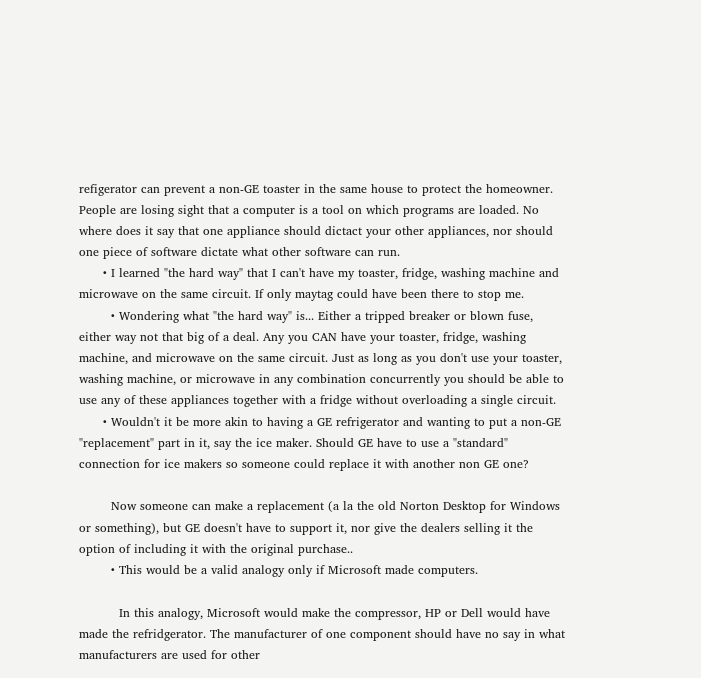refigerator can prevent a non-GE toaster in the same house to protect the homeowner. People are losing sight that a computer is a tool on which programs are loaded. No where does it say that one appliance should dictact your other appliances, nor should one piece of software dictate what other software can run.
      • I learned "the hard way" that I can't have my toaster, fridge, washing machine and microwave on the same circuit. If only maytag could have been there to stop me.
        • Wondering what "the hard way" is... Either a tripped breaker or blown fuse, either way not that big of a deal. Any you CAN have your toaster, fridge, washing machine, and microwave on the same circuit. Just as long as you don't use your toaster, washing machine, or microwave in any combination concurrently you should be able to use any of these appliances together with a fridge without overloading a single circuit.
      • Wouldn't it be more akin to having a GE refrigerator and wanting to put a non-GE "replacement" part in it, say the ice maker. Should GE have to use a "standard" connection for ice makers so someone could replace it with another non GE one?

        Now someone can make a replacement (a la the old Norton Desktop for Windows or something), but GE doesn't have to support it, nor give the dealers selling it the option of including it with the original purchase..
        • This would be a valid analogy only if Microsoft made computers.

          In this analogy, Microsoft would make the compressor, HP or Dell would have made the refridgerator. The manufacturer of one component should have no say in what manufacturers are used for other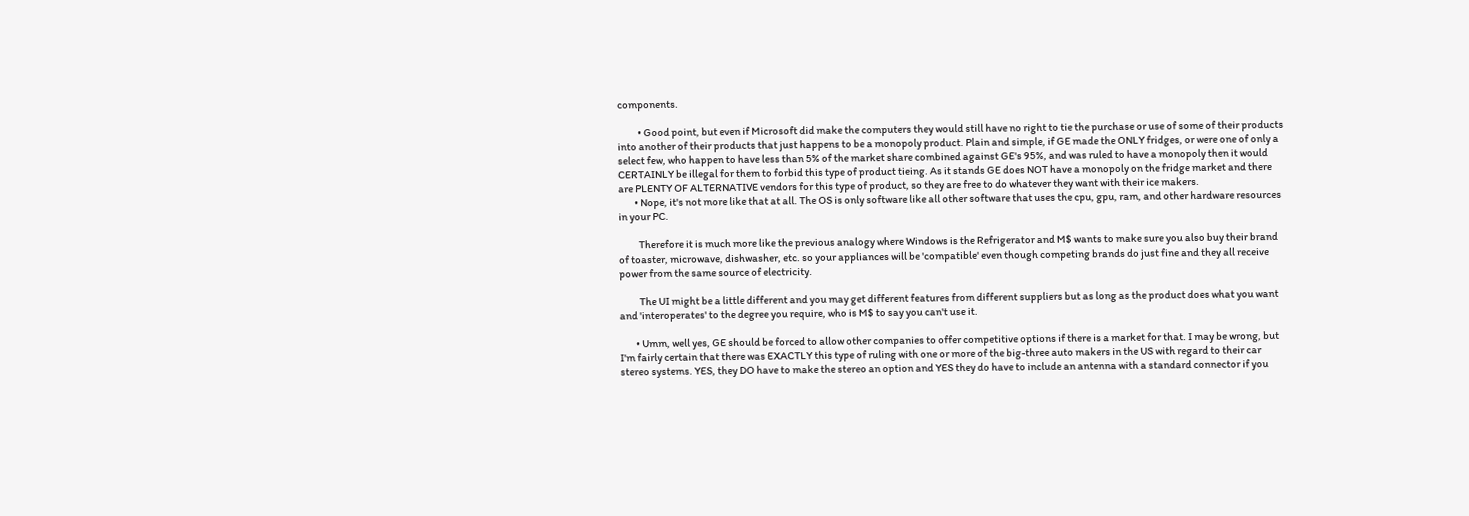components.

          • Good point, but even if Microsoft did make the computers they would still have no right to tie the purchase or use of some of their products into another of their products that just happens to be a monopoly product. Plain and simple, if GE made the ONLY fridges, or were one of only a select few, who happen to have less than 5% of the market share combined against GE's 95%, and was ruled to have a monopoly then it would CERTAINLY be illegal for them to forbid this type of product tieing. As it stands GE does NOT have a monopoly on the fridge market and there are PLENTY OF ALTERNATIVE vendors for this type of product, so they are free to do whatever they want with their ice makers.
        • Nope, it's not more like that at all. The OS is only software like all other software that uses the cpu, gpu, ram, and other hardware resources in your PC.

          Therefore it is much more like the previous analogy where Windows is the Refrigerator and M$ wants to make sure you also buy their brand of toaster, microwave, dishwasher, etc. so your appliances will be 'compatible' even though competing brands do just fine and they all receive power from the same source of electricity.

          The UI might be a little different and you may get different features from different suppliers but as long as the product does what you want and 'interoperates' to the degree you require, who is M$ to say you can't use it.

        • Umm, well yes, GE should be forced to allow other companies to offer competitive options if there is a market for that. I may be wrong, but I'm fairly certain that there was EXACTLY this type of ruling with one or more of the big-three auto makers in the US with regard to their car stereo systems. YES, they DO have to make the stereo an option and YES they do have to include an antenna with a standard connector if you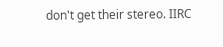don't get their stereo. IIRC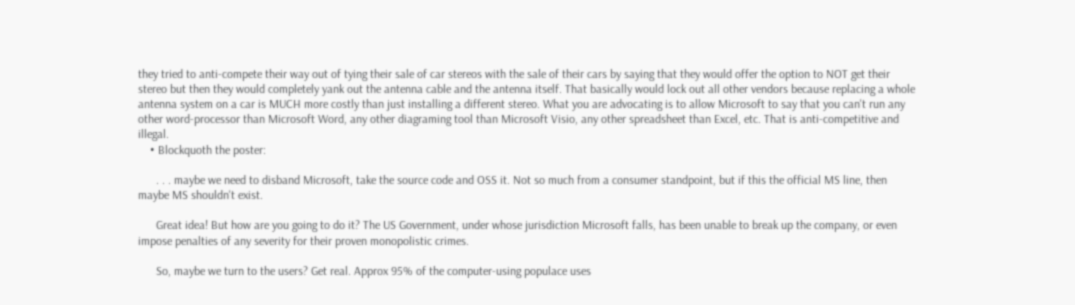they tried to anti-compete their way out of tying their sale of car stereos with the sale of their cars by saying that they would offer the option to NOT get their stereo but then they would completely yank out the antenna cable and the antenna itself. That basically would lock out all other vendors because replacing a whole antenna system on a car is MUCH more costly than just installing a different stereo. What you are advocating is to allow Microsoft to say that you can't run any other word-processor than Microsoft Word, any other diagraming tool than Microsoft Visio, any other spreadsheet than Excel, etc. That is anti-competitive and illegal.
    • Blockquoth the poster:

      . . . maybe we need to disband Microsoft, take the source code and OSS it. Not so much from a consumer standpoint, but if this the official MS line, then maybe MS shouldn't exist.

      Great idea! But how are you going to do it? The US Government, under whose jurisdiction Microsoft falls, has been unable to break up the company, or even impose penalties of any severity for their proven monopolistic crimes.

      So, maybe we turn to the users? Get real. Approx 95% of the computer-using populace uses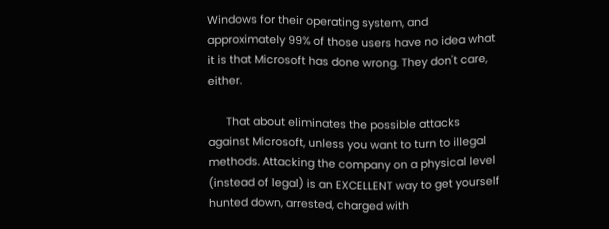Windows for their operating system, and approximately 99% of those users have no idea what it is that Microsoft has done wrong. They don't care, either.

      That about eliminates the possible attacks against Microsoft, unless you want to turn to illegal methods. Attacking the company on a physical level (instead of legal) is an EXCELLENT way to get yourself hunted down, arrested, charged with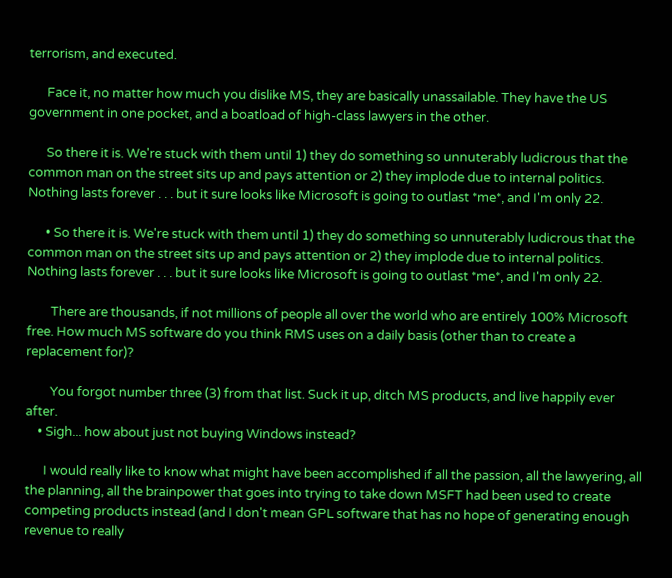terrorism, and executed.

      Face it, no matter how much you dislike MS, they are basically unassailable. They have the US government in one pocket, and a boatload of high-class lawyers in the other.

      So there it is. We're stuck with them until 1) they do something so unnuterably ludicrous that the common man on the street sits up and pays attention or 2) they implode due to internal politics. Nothing lasts forever . . . but it sure looks like Microsoft is going to outlast *me*, and I'm only 22.

      • So there it is. We're stuck with them until 1) they do something so unnuterably ludicrous that the common man on the street sits up and pays attention or 2) they implode due to internal politics. Nothing lasts forever . . . but it sure looks like Microsoft is going to outlast *me*, and I'm only 22.

        There are thousands, if not millions of people all over the world who are entirely 100% Microsoft free. How much MS software do you think RMS uses on a daily basis (other than to create a replacement for)?

        You forgot number three (3) from that list. Suck it up, ditch MS products, and live happily ever after.
    • Sigh... how about just not buying Windows instead?

      I would really like to know what might have been accomplished if all the passion, all the lawyering, all the planning, all the brainpower that goes into trying to take down MSFT had been used to create competing products instead (and I don't mean GPL software that has no hope of generating enough revenue to really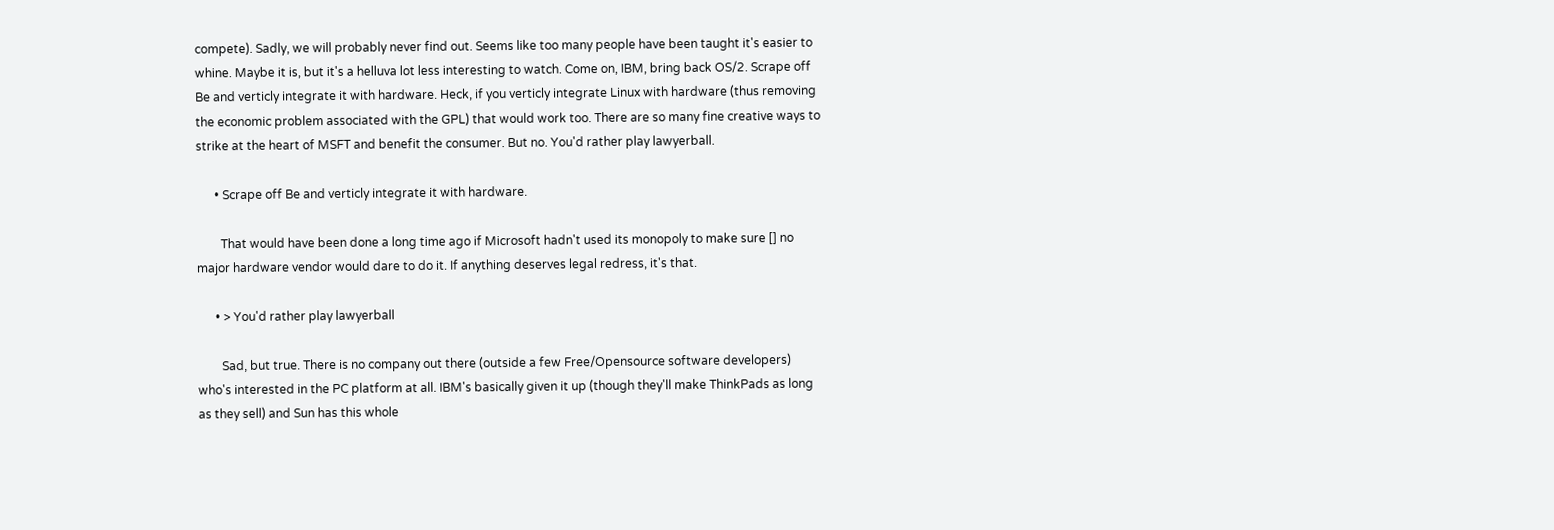compete). Sadly, we will probably never find out. Seems like too many people have been taught it's easier to whine. Maybe it is, but it's a helluva lot less interesting to watch. Come on, IBM, bring back OS/2. Scrape off Be and verticly integrate it with hardware. Heck, if you verticly integrate Linux with hardware (thus removing the economic problem associated with the GPL) that would work too. There are so many fine creative ways to strike at the heart of MSFT and benefit the consumer. But no. You'd rather play lawyerball.

      • Scrape off Be and verticly integrate it with hardware.

        That would have been done a long time ago if Microsoft hadn't used its monopoly to make sure [] no major hardware vendor would dare to do it. If anything deserves legal redress, it's that.

      • > You'd rather play lawyerball

        Sad, but true. There is no company out there (outside a few Free/Opensource software developers) who's interested in the PC platform at all. IBM's basically given it up (though they'll make ThinkPads as long as they sell) and Sun has this whole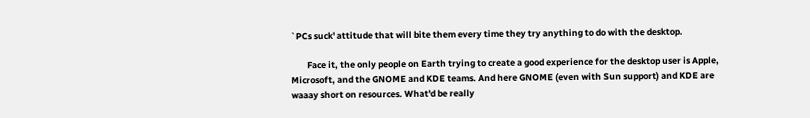`PCs suck' attitude that will bite them every time they try anything to do with the desktop.

        Face it, the only people on Earth trying to create a good experience for the desktop user is Apple, Microsoft, and the GNOME and KDE teams. And here GNOME (even with Sun support) and KDE are waaay short on resources. What'd be really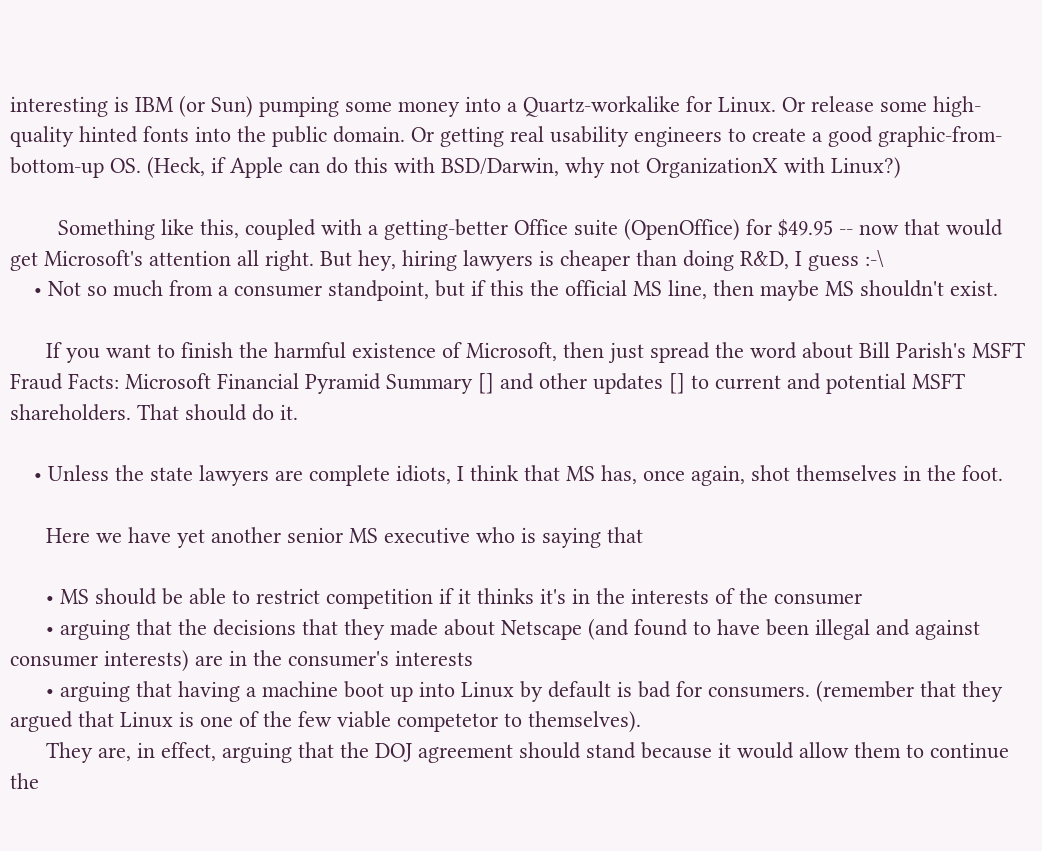interesting is IBM (or Sun) pumping some money into a Quartz-workalike for Linux. Or release some high-quality hinted fonts into the public domain. Or getting real usability engineers to create a good graphic-from-bottom-up OS. (Heck, if Apple can do this with BSD/Darwin, why not OrganizationX with Linux?)

        Something like this, coupled with a getting-better Office suite (OpenOffice) for $49.95 -- now that would get Microsoft's attention all right. But hey, hiring lawyers is cheaper than doing R&D, I guess :-\
    • Not so much from a consumer standpoint, but if this the official MS line, then maybe MS shouldn't exist.

      If you want to finish the harmful existence of Microsoft, then just spread the word about Bill Parish's MSFT Fraud Facts: Microsoft Financial Pyramid Summary [] and other updates [] to current and potential MSFT shareholders. That should do it.

    • Unless the state lawyers are complete idiots, I think that MS has, once again, shot themselves in the foot.

      Here we have yet another senior MS executive who is saying that

      • MS should be able to restrict competition if it thinks it's in the interests of the consumer
      • arguing that the decisions that they made about Netscape (and found to have been illegal and against consumer interests) are in the consumer's interests
      • arguing that having a machine boot up into Linux by default is bad for consumers. (remember that they argued that Linux is one of the few viable competetor to themselves).
      They are, in effect, arguing that the DOJ agreement should stand because it would allow them to continue the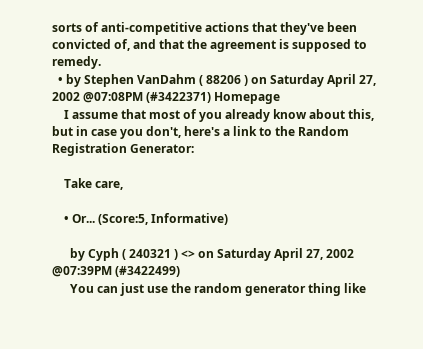sorts of anti-competitive actions that they've been convicted of, and that the agreement is supposed to remedy.
  • by Stephen VanDahm ( 88206 ) on Saturday April 27, 2002 @07:08PM (#3422371) Homepage
    I assume that most of you already know about this, but in case you don't, here's a link to the Random Registration Generator:

    Take care,

    • Or... (Score:5, Informative)

      by Cyph ( 240321 ) <> on Saturday April 27, 2002 @07:39PM (#3422499)
      You can just use the random generator thing like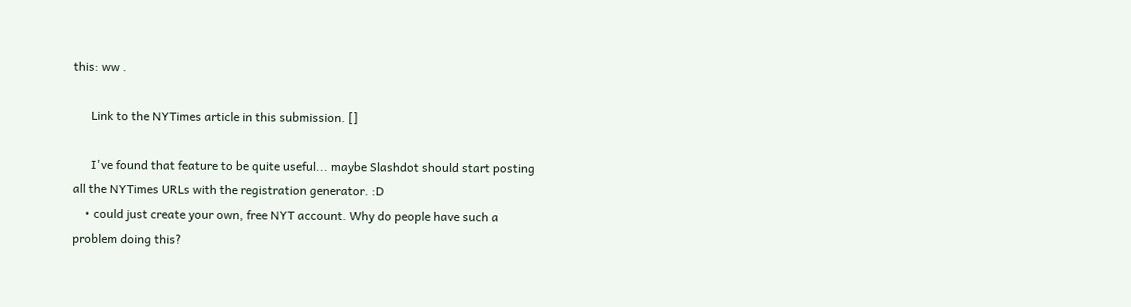this: ww .

      Link to the NYTimes article in this submission. []

      I've found that feature to be quite useful... maybe Slashdot should start posting all the NYTimes URLs with the registration generator. :D
    • could just create your own, free NYT account. Why do people have such a problem doing this?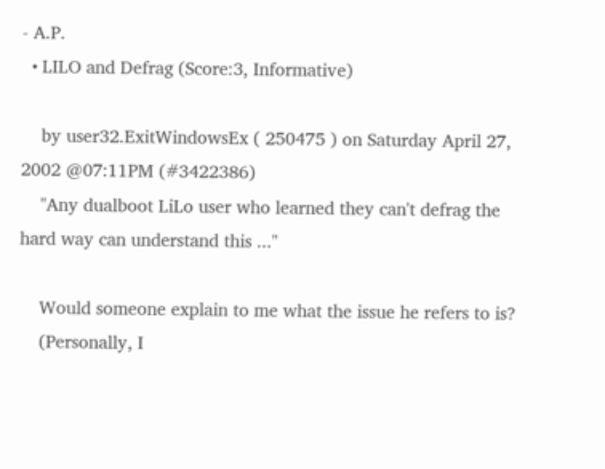- A.P.
  • LILO and Defrag (Score:3, Informative)

    by user32.ExitWindowsEx ( 250475 ) on Saturday April 27, 2002 @07:11PM (#3422386)
    "Any dualboot LiLo user who learned they can't defrag the hard way can understand this ..."

    Would someone explain to me what the issue he refers to is?
    (Personally, I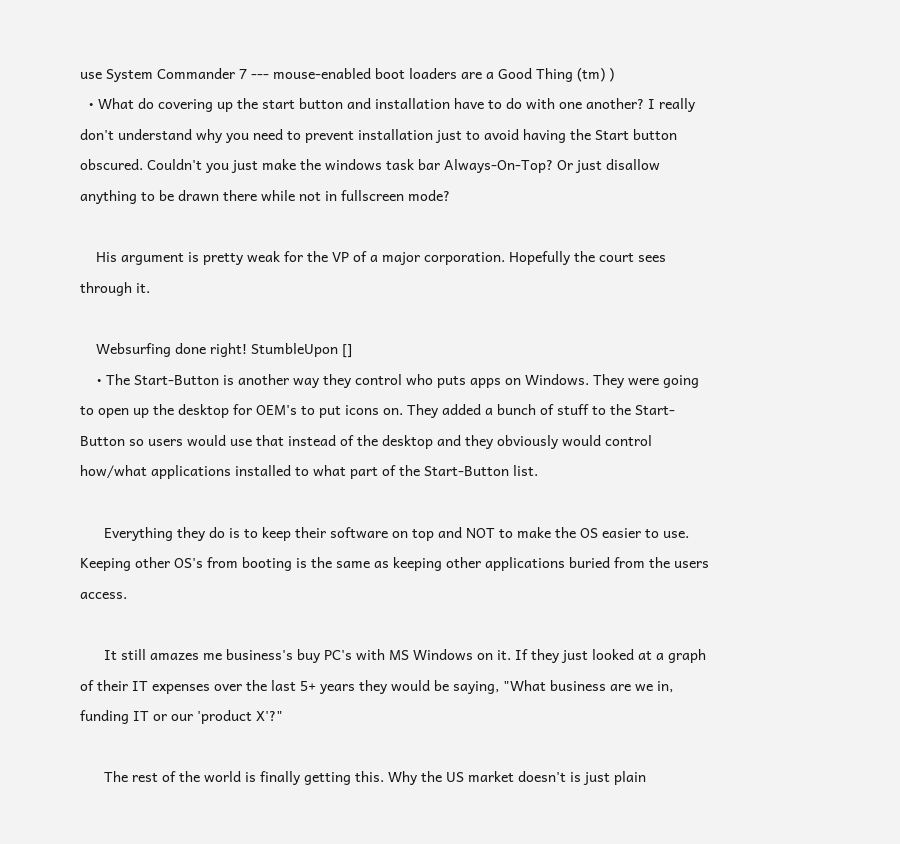use System Commander 7 --- mouse-enabled boot loaders are a Good Thing (tm) )
  • What do covering up the start button and installation have to do with one another? I really don't understand why you need to prevent installation just to avoid having the Start button obscured. Couldn't you just make the windows task bar Always-On-Top? Or just disallow anything to be drawn there while not in fullscreen mode?

    His argument is pretty weak for the VP of a major corporation. Hopefully the court sees through it.

    Websurfing done right! StumbleUpon []
    • The Start-Button is another way they control who puts apps on Windows. They were going to open up the desktop for OEM's to put icons on. They added a bunch of stuff to the Start-Button so users would use that instead of the desktop and they obviously would control how/what applications installed to what part of the Start-Button list.

      Everything they do is to keep their software on top and NOT to make the OS easier to use. Keeping other OS's from booting is the same as keeping other applications buried from the users access.

      It still amazes me business's buy PC's with MS Windows on it. If they just looked at a graph of their IT expenses over the last 5+ years they would be saying, "What business are we in, funding IT or our 'product X'?"

      The rest of the world is finally getting this. Why the US market doesn't is just plain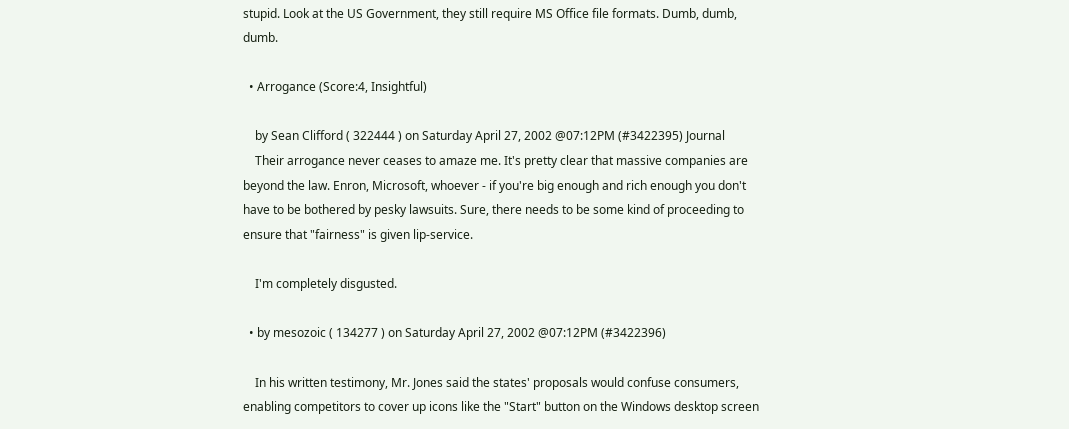stupid. Look at the US Government, they still require MS Office file formats. Dumb, dumb, dumb.

  • Arrogance (Score:4, Insightful)

    by Sean Clifford ( 322444 ) on Saturday April 27, 2002 @07:12PM (#3422395) Journal
    Their arrogance never ceases to amaze me. It's pretty clear that massive companies are beyond the law. Enron, Microsoft, whoever - if you're big enough and rich enough you don't have to be bothered by pesky lawsuits. Sure, there needs to be some kind of proceeding to ensure that "fairness" is given lip-service.

    I'm completely disgusted.

  • by mesozoic ( 134277 ) on Saturday April 27, 2002 @07:12PM (#3422396)

    In his written testimony, Mr. Jones said the states' proposals would confuse consumers, enabling competitors to cover up icons like the "Start" button on the Windows desktop screen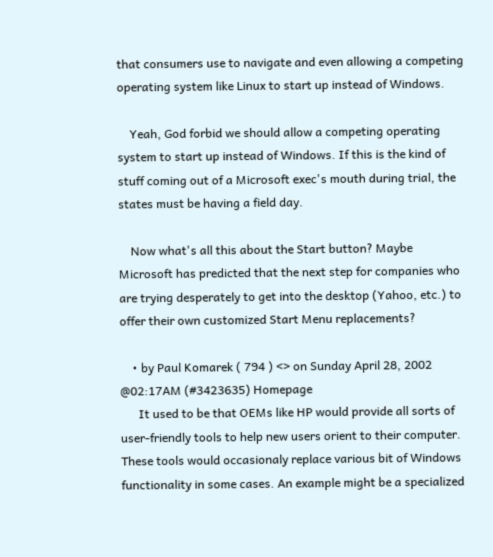that consumers use to navigate and even allowing a competing operating system like Linux to start up instead of Windows.

    Yeah, God forbid we should allow a competing operating system to start up instead of Windows. If this is the kind of stuff coming out of a Microsoft exec's mouth during trial, the states must be having a field day.

    Now what's all this about the Start button? Maybe Microsoft has predicted that the next step for companies who are trying desperately to get into the desktop (Yahoo, etc.) to offer their own customized Start Menu replacements?

    • by Paul Komarek ( 794 ) <> on Sunday April 28, 2002 @02:17AM (#3423635) Homepage
      It used to be that OEMs like HP would provide all sorts of user-friendly tools to help new users orient to their computer. These tools would occasionaly replace various bit of Windows functionality in some cases. An example might be a specialized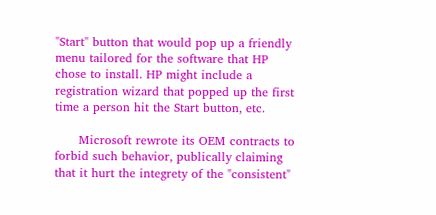"Start" button that would pop up a friendly menu tailored for the software that HP chose to install. HP might include a registration wizard that popped up the first time a person hit the Start button, etc.

      Microsoft rewrote its OEM contracts to forbid such behavior, publically claiming that it hurt the integrety of the "consistent"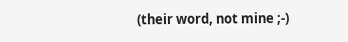(their word, not mine ;-)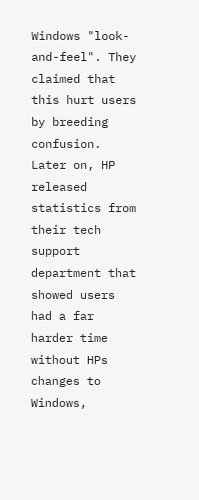Windows "look-and-feel". They claimed that this hurt users by breeding confusion. Later on, HP released statistics from their tech support department that showed users had a far harder time without HPs changes to Windows,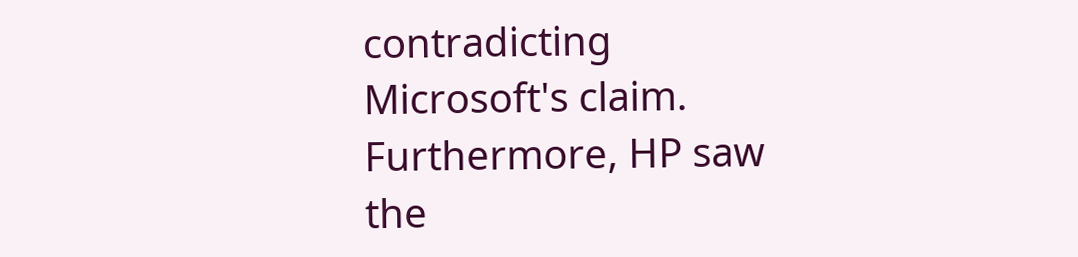contradicting Microsoft's claim. Furthermore, HP saw the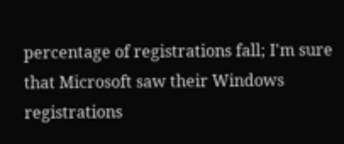percentage of registrations fall; I'm sure that Microsoft saw their Windows registrations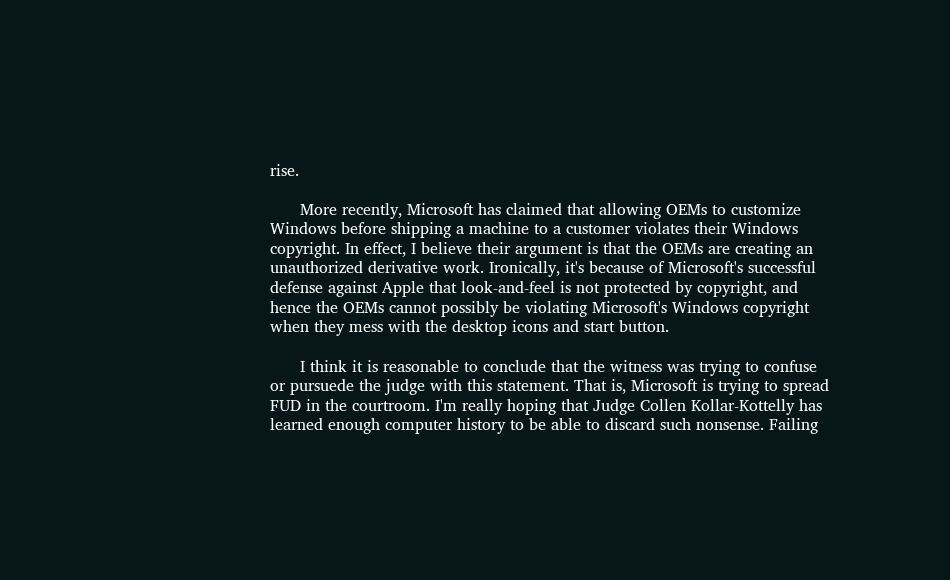rise.

      More recently, Microsoft has claimed that allowing OEMs to customize Windows before shipping a machine to a customer violates their Windows copyright. In effect, I believe their argument is that the OEMs are creating an unauthorized derivative work. Ironically, it's because of Microsoft's successful defense against Apple that look-and-feel is not protected by copyright, and hence the OEMs cannot possibly be violating Microsoft's Windows copyright when they mess with the desktop icons and start button.

      I think it is reasonable to conclude that the witness was trying to confuse or pursuede the judge with this statement. That is, Microsoft is trying to spread FUD in the courtroom. I'm really hoping that Judge Collen Kollar-Kottelly has learned enough computer history to be able to discard such nonsense. Failing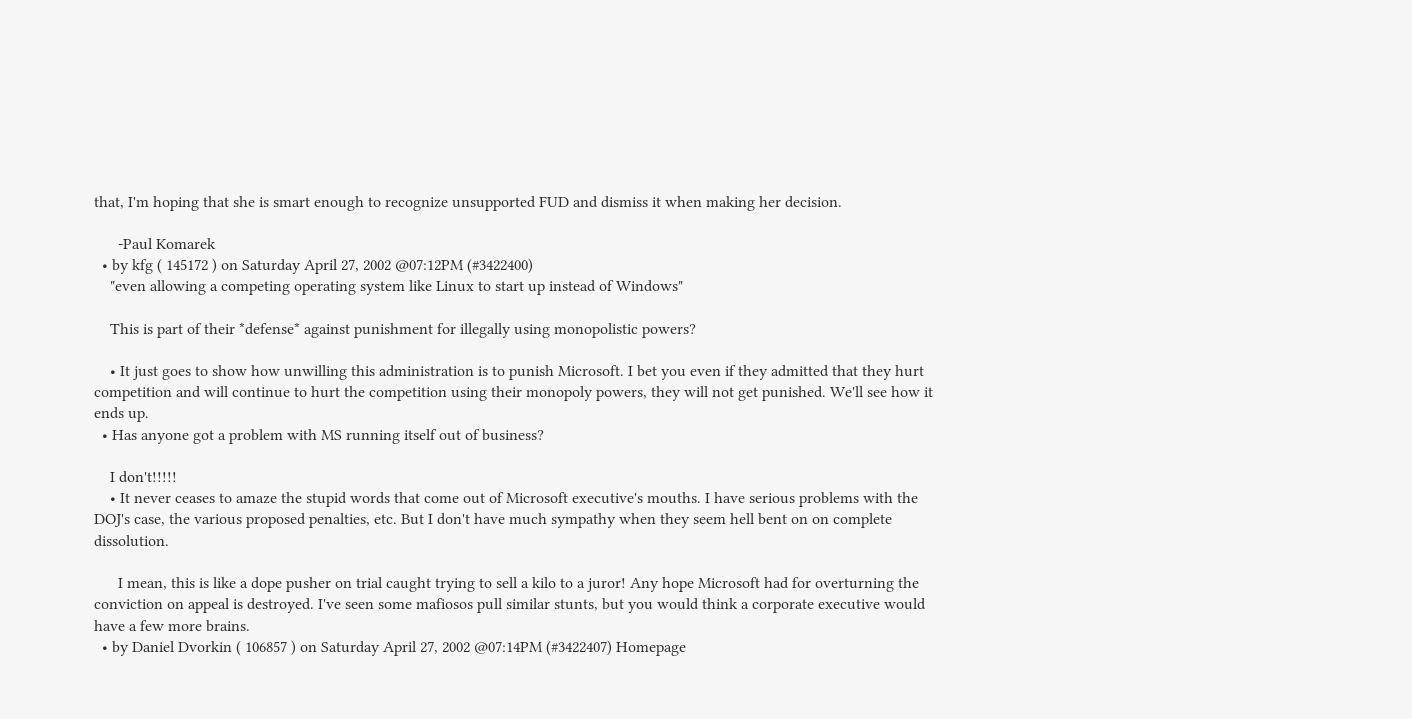that, I'm hoping that she is smart enough to recognize unsupported FUD and dismiss it when making her decision.

      -Paul Komarek
  • by kfg ( 145172 ) on Saturday April 27, 2002 @07:12PM (#3422400)
    "even allowing a competing operating system like Linux to start up instead of Windows"

    This is part of their *defense* against punishment for illegally using monopolistic powers?

    • It just goes to show how unwilling this administration is to punish Microsoft. I bet you even if they admitted that they hurt competition and will continue to hurt the competition using their monopoly powers, they will not get punished. We'll see how it ends up.
  • Has anyone got a problem with MS running itself out of business?

    I don't!!!!!
    • It never ceases to amaze the stupid words that come out of Microsoft executive's mouths. I have serious problems with the DOJ's case, the various proposed penalties, etc. But I don't have much sympathy when they seem hell bent on on complete dissolution.

      I mean, this is like a dope pusher on trial caught trying to sell a kilo to a juror! Any hope Microsoft had for overturning the conviction on appeal is destroyed. I've seen some mafiosos pull similar stunts, but you would think a corporate executive would have a few more brains.
  • by Daniel Dvorkin ( 106857 ) on Saturday April 27, 2002 @07:14PM (#3422407) Homepage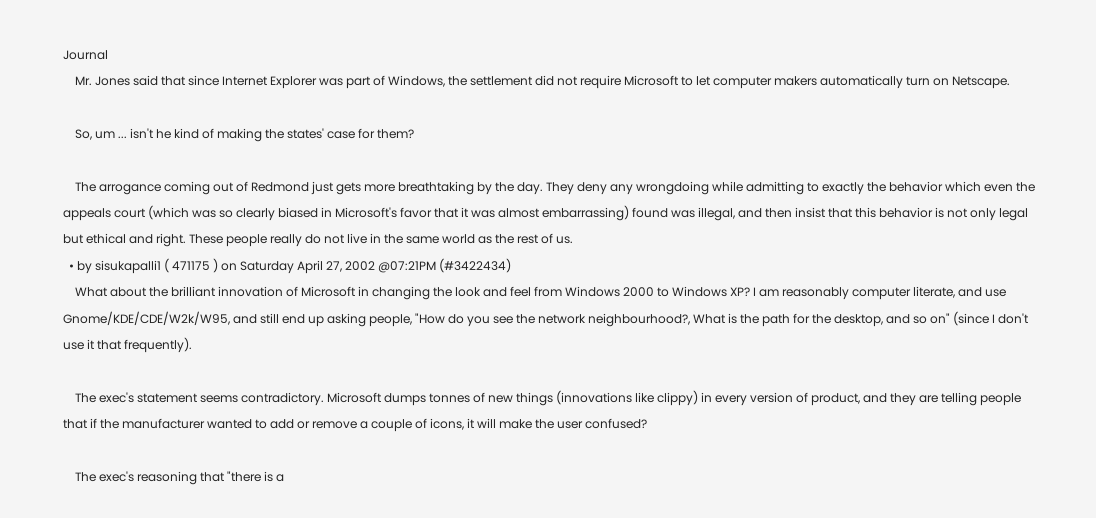Journal
    Mr. Jones said that since Internet Explorer was part of Windows, the settlement did not require Microsoft to let computer makers automatically turn on Netscape.

    So, um ... isn't he kind of making the states' case for them?

    The arrogance coming out of Redmond just gets more breathtaking by the day. They deny any wrongdoing while admitting to exactly the behavior which even the appeals court (which was so clearly biased in Microsoft's favor that it was almost embarrassing) found was illegal, and then insist that this behavior is not only legal but ethical and right. These people really do not live in the same world as the rest of us.
  • by sisukapalli1 ( 471175 ) on Saturday April 27, 2002 @07:21PM (#3422434)
    What about the brilliant innovation of Microsoft in changing the look and feel from Windows 2000 to Windows XP? I am reasonably computer literate, and use Gnome/KDE/CDE/W2k/W95, and still end up asking people, "How do you see the network neighbourhood?, What is the path for the desktop, and so on" (since I don't use it that frequently).

    The exec's statement seems contradictory. Microsoft dumps tonnes of new things (innovations like clippy) in every version of product, and they are telling people that if the manufacturer wanted to add or remove a couple of icons, it will make the user confused?

    The exec's reasoning that "there is a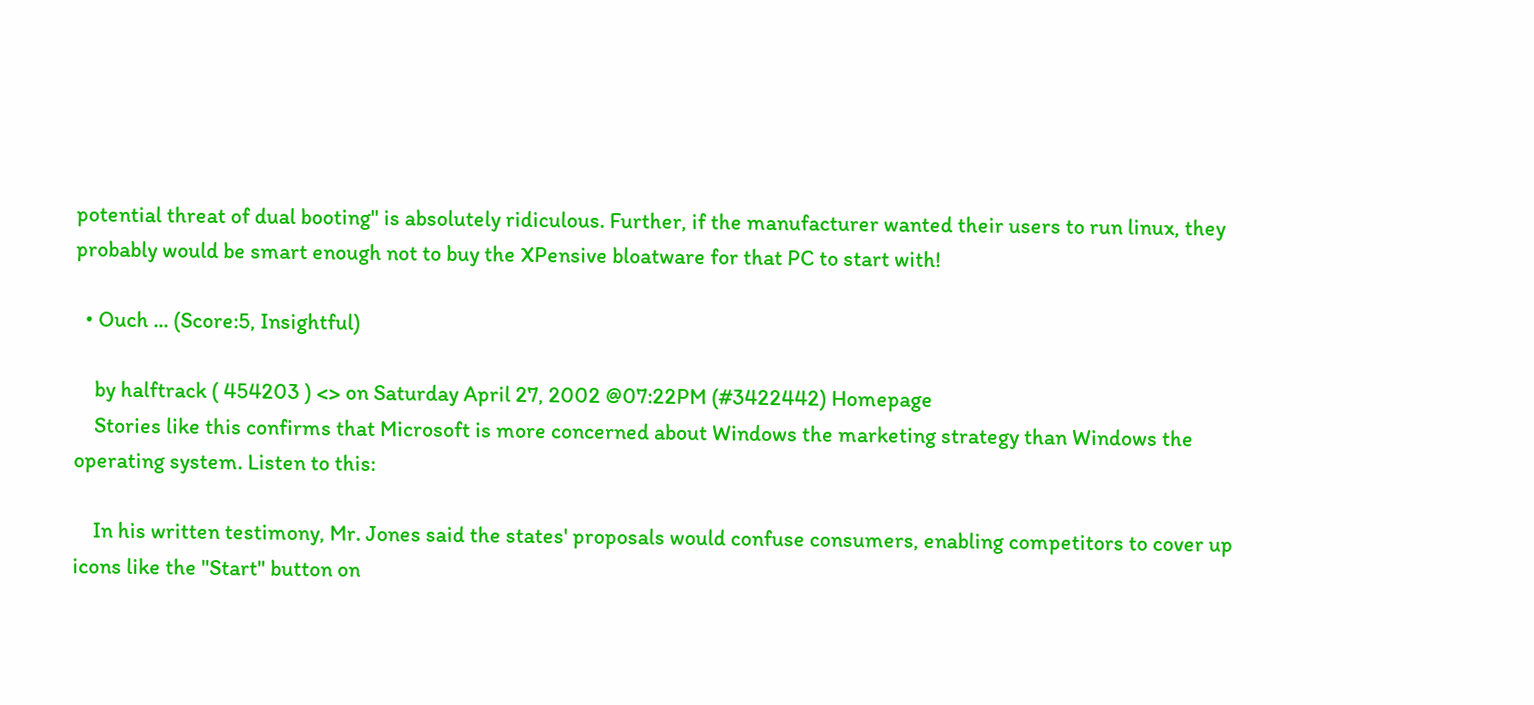potential threat of dual booting" is absolutely ridiculous. Further, if the manufacturer wanted their users to run linux, they probably would be smart enough not to buy the XPensive bloatware for that PC to start with!

  • Ouch ... (Score:5, Insightful)

    by halftrack ( 454203 ) <> on Saturday April 27, 2002 @07:22PM (#3422442) Homepage
    Stories like this confirms that Microsoft is more concerned about Windows the marketing strategy than Windows the operating system. Listen to this:

    In his written testimony, Mr. Jones said the states' proposals would confuse consumers, enabling competitors to cover up icons like the "Start" button on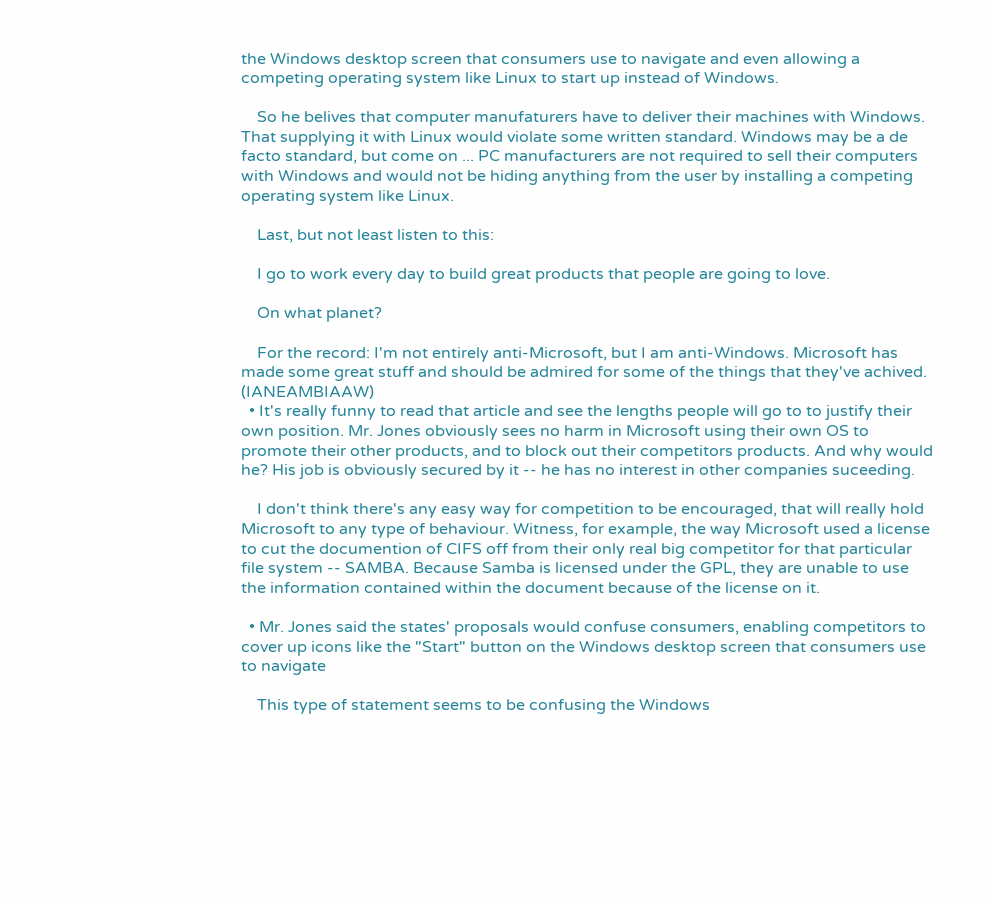the Windows desktop screen that consumers use to navigate and even allowing a competing operating system like Linux to start up instead of Windows.

    So he belives that computer manufaturers have to deliver their machines with Windows. That supplying it with Linux would violate some written standard. Windows may be a de facto standard, but come on ... PC manufacturers are not required to sell their computers with Windows and would not be hiding anything from the user by installing a competing operating system like Linux.

    Last, but not least listen to this:

    I go to work every day to build great products that people are going to love.

    On what planet?

    For the record: I'm not entirely anti-Microsoft, but I am anti-Windows. Microsoft has made some great stuff and should be admired for some of the things that they've achived. (IANEAMBIAAW)
  • It's really funny to read that article and see the lengths people will go to to justify their own position. Mr. Jones obviously sees no harm in Microsoft using their own OS to promote their other products, and to block out their competitors products. And why would he? His job is obviously secured by it -- he has no interest in other companies suceeding.

    I don't think there's any easy way for competition to be encouraged, that will really hold Microsoft to any type of behaviour. Witness, for example, the way Microsoft used a license to cut the documention of CIFS off from their only real big competitor for that particular file system -- SAMBA. Because Samba is licensed under the GPL, they are unable to use the information contained within the document because of the license on it.

  • Mr. Jones said the states' proposals would confuse consumers, enabling competitors to cover up icons like the "Start" button on the Windows desktop screen that consumers use to navigate

    This type of statement seems to be confusing the Windows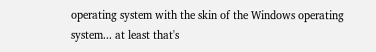operating system with the skin of the Windows operating system... at least that's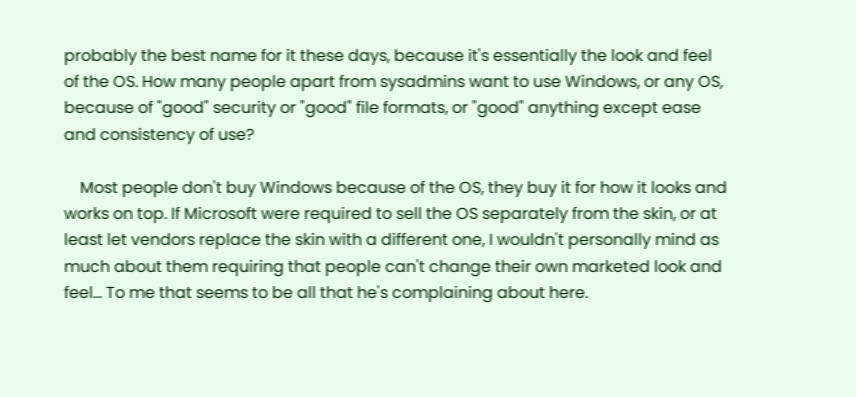probably the best name for it these days, because it's essentially the look and feel of the OS. How many people apart from sysadmins want to use Windows, or any OS, because of "good" security or "good" file formats, or "good" anything except ease and consistency of use?

    Most people don't buy Windows because of the OS, they buy it for how it looks and works on top. If Microsoft were required to sell the OS separately from the skin, or at least let vendors replace the skin with a different one, I wouldn't personally mind as much about them requiring that people can't change their own marketed look and feel... To me that seems to be all that he's complaining about here.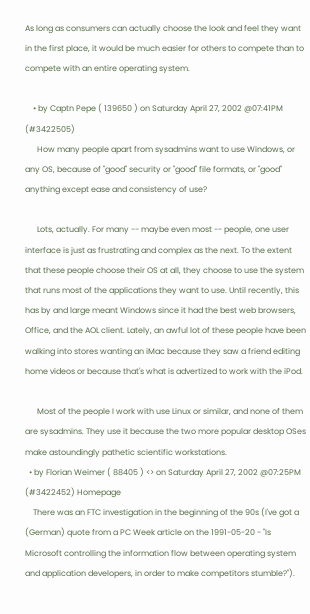As long as consumers can actually choose the look and feel they want in the first place, it would be much easier for others to compete than to compete with an entire operating system.

    • by Captn Pepe ( 139650 ) on Saturday April 27, 2002 @07:41PM (#3422505)
      How many people apart from sysadmins want to use Windows, or any OS, because of "good" security or "good" file formats, or "good" anything except ease and consistency of use?

      Lots, actually. For many -- maybe even most -- people, one user interface is just as frustrating and complex as the next. To the extent that these people choose their OS at all, they choose to use the system that runs most of the applications they want to use. Until recently, this has by and large meant Windows since it had the best web browsers, Office, and the AOL client. Lately, an awful lot of these people have been walking into stores wanting an iMac because they saw a friend editing home videos or because that's what is advertized to work with the iPod.

      Most of the people I work with use Linux or similar, and none of them are sysadmins. They use it because the two more popular desktop OSes make astoundingly pathetic scientific workstations.
  • by Florian Weimer ( 88405 ) <> on Saturday April 27, 2002 @07:25PM (#3422452) Homepage
    There was an FTC investigation in the beginning of the 90s (I've got a (German) quote from a PC Week article on the 1991-05-20 - "Is Microsoft controlling the information flow between operating system and application developers, in order to make competitors stumble?").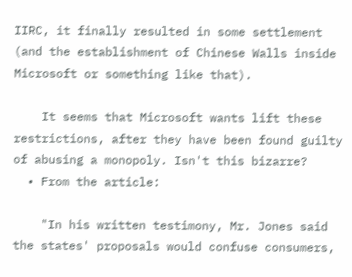IIRC, it finally resulted in some settlement (and the establishment of Chinese Walls inside Microsoft or something like that).

    It seems that Microsoft wants lift these restrictions, after they have been found guilty of abusing a monopoly. Isn't this bizarre?
  • From the article:

    "In his written testimony, Mr. Jones said the states' proposals would confuse consumers,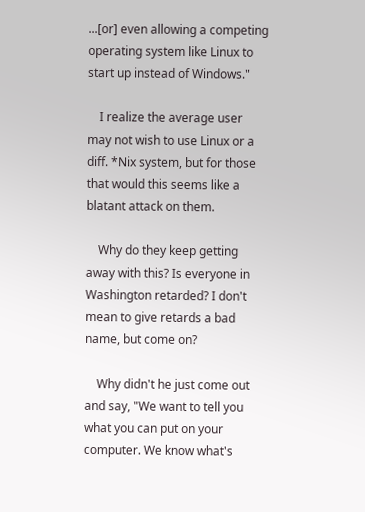...[or] even allowing a competing operating system like Linux to start up instead of Windows."

    I realize the average user may not wish to use Linux or a diff. *Nix system, but for those that would this seems like a blatant attack on them.

    Why do they keep getting away with this? Is everyone in Washington retarded? I don't mean to give retards a bad name, but come on?

    Why didn't he just come out and say, "We want to tell you what you can put on your computer. We know what's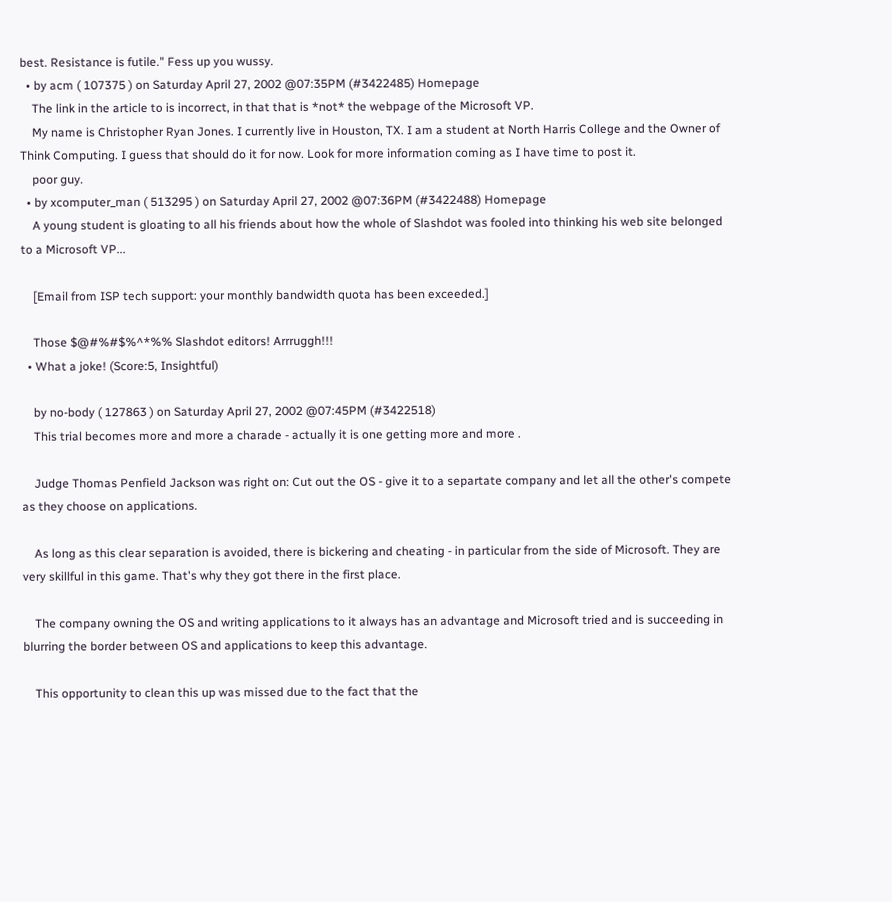best. Resistance is futile." Fess up you wussy.
  • by acm ( 107375 ) on Saturday April 27, 2002 @07:35PM (#3422485) Homepage
    The link in the article to is incorrect, in that that is *not* the webpage of the Microsoft VP.
    My name is Christopher Ryan Jones. I currently live in Houston, TX. I am a student at North Harris College and the Owner of Think Computing. I guess that should do it for now. Look for more information coming as I have time to post it.
    poor guy.
  • by xcomputer_man ( 513295 ) on Saturday April 27, 2002 @07:36PM (#3422488) Homepage
    A young student is gloating to all his friends about how the whole of Slashdot was fooled into thinking his web site belonged to a Microsoft VP...

    [Email from ISP tech support: your monthly bandwidth quota has been exceeded.]

    Those $@#%#$%^*%% Slashdot editors! Arrruggh!!!
  • What a joke! (Score:5, Insightful)

    by no-body ( 127863 ) on Saturday April 27, 2002 @07:45PM (#3422518)
    This trial becomes more and more a charade - actually it is one getting more and more .

    Judge Thomas Penfield Jackson was right on: Cut out the OS - give it to a separtate company and let all the other's compete as they choose on applications.

    As long as this clear separation is avoided, there is bickering and cheating - in particular from the side of Microsoft. They are very skillful in this game. That's why they got there in the first place.

    The company owning the OS and writing applications to it always has an advantage and Microsoft tried and is succeeding in blurring the border between OS and applications to keep this advantage.

    This opportunity to clean this up was missed due to the fact that the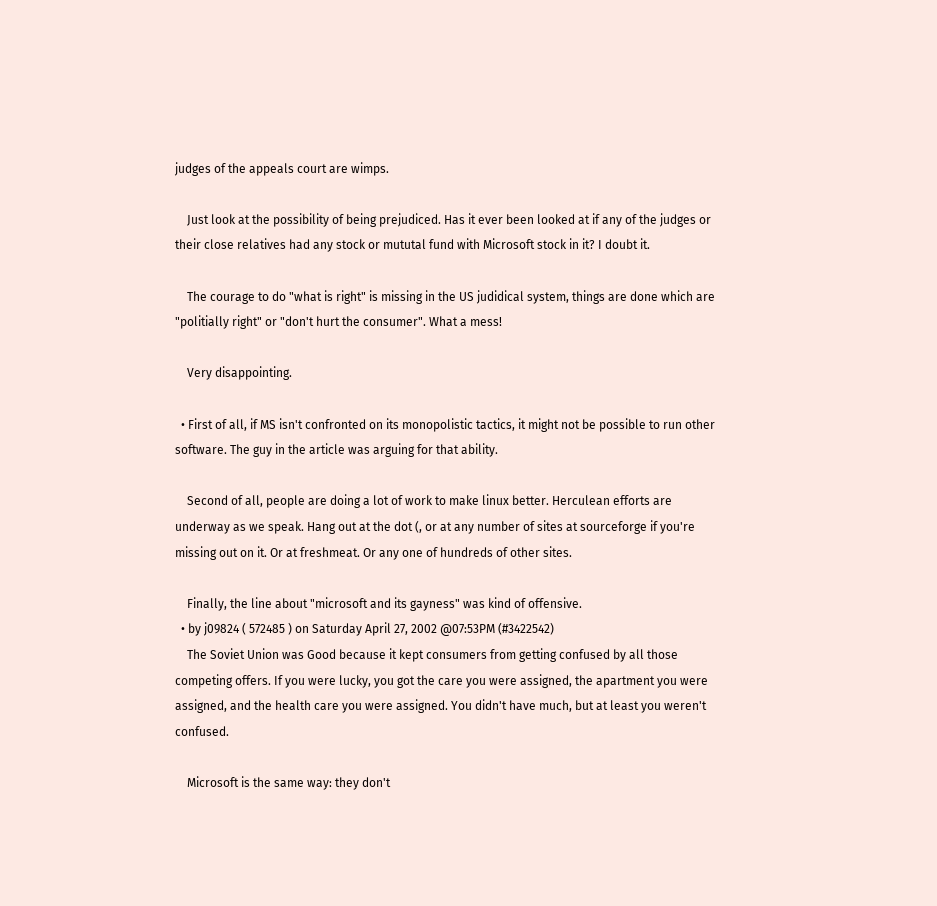judges of the appeals court are wimps.

    Just look at the possibility of being prejudiced. Has it ever been looked at if any of the judges or their close relatives had any stock or mututal fund with Microsoft stock in it? I doubt it.

    The courage to do "what is right" is missing in the US judidical system, things are done which are "politially right" or "don't hurt the consumer". What a mess!

    Very disappointing.

  • First of all, if MS isn't confronted on its monopolistic tactics, it might not be possible to run other software. The guy in the article was arguing for that ability.

    Second of all, people are doing a lot of work to make linux better. Herculean efforts are underway as we speak. Hang out at the dot (, or at any number of sites at sourceforge if you're missing out on it. Or at freshmeat. Or any one of hundreds of other sites.

    Finally, the line about "microsoft and its gayness" was kind of offensive.
  • by j09824 ( 572485 ) on Saturday April 27, 2002 @07:53PM (#3422542)
    The Soviet Union was Good because it kept consumers from getting confused by all those competing offers. If you were lucky, you got the care you were assigned, the apartment you were assigned, and the health care you were assigned. You didn't have much, but at least you weren't confused.

    Microsoft is the same way: they don't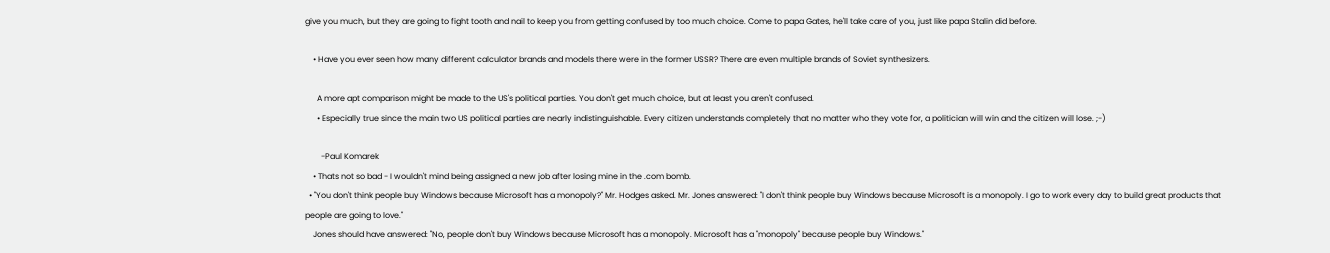give you much, but they are going to fight tooth and nail to keep you from getting confused by too much choice. Come to papa Gates, he'll take care of you, just like papa Stalin did before.

    • Have you ever seen how many different calculator brands and models there were in the former USSR? There are even multiple brands of Soviet synthesizers.

      A more apt comparison might be made to the US's political parties. You don't get much choice, but at least you aren't confused.
      • Especially true since the main two US political parties are nearly indistinguishable. Every citizen understands completely that no matter who they vote for, a politician will win and the citizen will lose. ;-)

        -Paul Komarek
    • Thats not so bad - I wouldn't mind being assigned a new job after losing mine in the .com bomb.
  • "You don't think people buy Windows because Microsoft has a monopoly?" Mr. Hodges asked. Mr. Jones answered: "I don't think people buy Windows because Microsoft is a monopoly. I go to work every day to build great products that people are going to love."
    Jones should have answered: "No, people don't buy Windows because Microsoft has a monopoly. Microsoft has a "monopoly" because people buy Windows."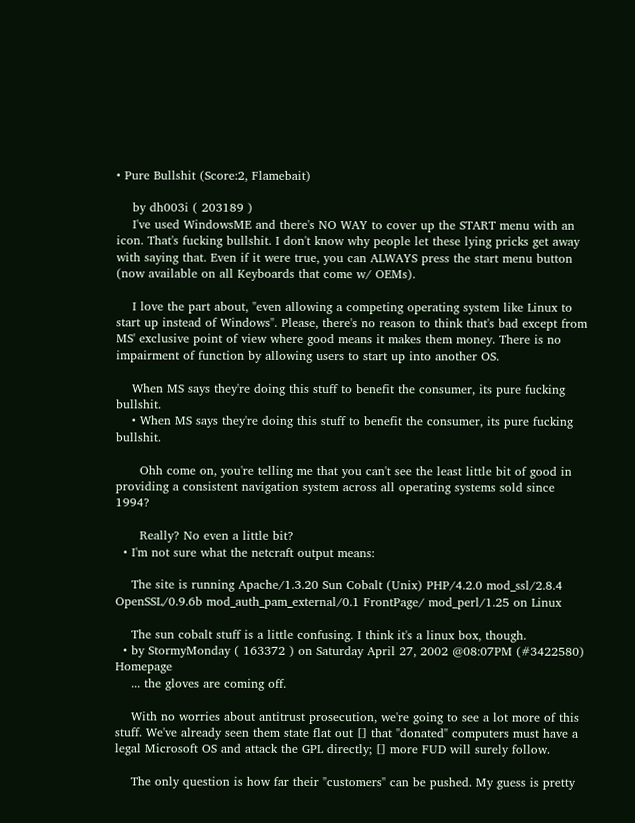• Pure Bullshit (Score:2, Flamebait)

    by dh003i ( 203189 )
    I've used WindowsME and there's NO WAY to cover up the START menu with an icon. That's fucking bullshit. I don't know why people let these lying pricks get away with saying that. Even if it were true, you can ALWAYS press the start menu button (now available on all Keyboards that come w/ OEMs).

    I love the part about, "even allowing a competing operating system like Linux to start up instead of Windows". Please, there's no reason to think that's bad except from MS' exclusive point of view where good means it makes them money. There is no impairment of function by allowing users to start up into another OS.

    When MS says they're doing this stuff to benefit the consumer, its pure fucking bullshit.
    • When MS says they're doing this stuff to benefit the consumer, its pure fucking bullshit.

      Ohh come on, you're telling me that you can't see the least little bit of good in providing a consistent navigation system across all operating systems sold since 1994?

      Really? No even a little bit?
  • I'm not sure what the netcraft output means:

    The site is running Apache/1.3.20 Sun Cobalt (Unix) PHP/4.2.0 mod_ssl/2.8.4 OpenSSL/0.9.6b mod_auth_pam_external/0.1 FrontPage/ mod_perl/1.25 on Linux

    The sun cobalt stuff is a little confusing. I think it's a linux box, though.
  • by StormyMonday ( 163372 ) on Saturday April 27, 2002 @08:07PM (#3422580) Homepage
    ... the gloves are coming off.

    With no worries about antitrust prosecution, we're going to see a lot more of this stuff. We've already seen them state flat out [] that "donated" computers must have a legal Microsoft OS and attack the GPL directly; [] more FUD will surely follow.

    The only question is how far their "customers" can be pushed. My guess is pretty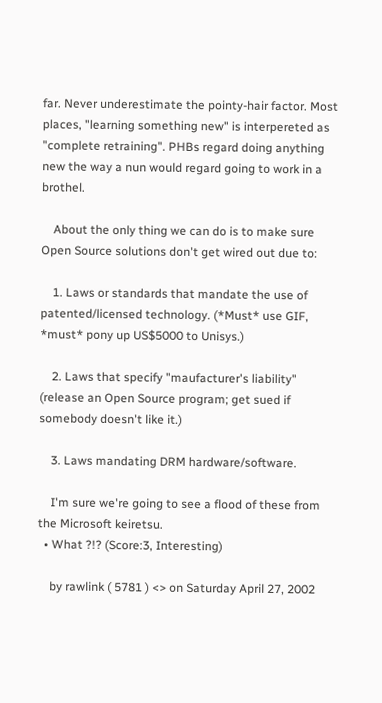far. Never underestimate the pointy-hair factor. Most places, "learning something new" is interpereted as "complete retraining". PHBs regard doing anything new the way a nun would regard going to work in a brothel.

    About the only thing we can do is to make sure Open Source solutions don't get wired out due to:

    1. Laws or standards that mandate the use of patented/licensed technology. (*Must* use GIF, *must* pony up US$5000 to Unisys.)

    2. Laws that specify "maufacturer's liability" (release an Open Source program; get sued if somebody doesn't like it.)

    3. Laws mandating DRM hardware/software.

    I'm sure we're going to see a flood of these from the Microsoft keiretsu.
  • What ?!? (Score:3, Interesting)

    by rawlink ( 5781 ) <> on Saturday April 27, 2002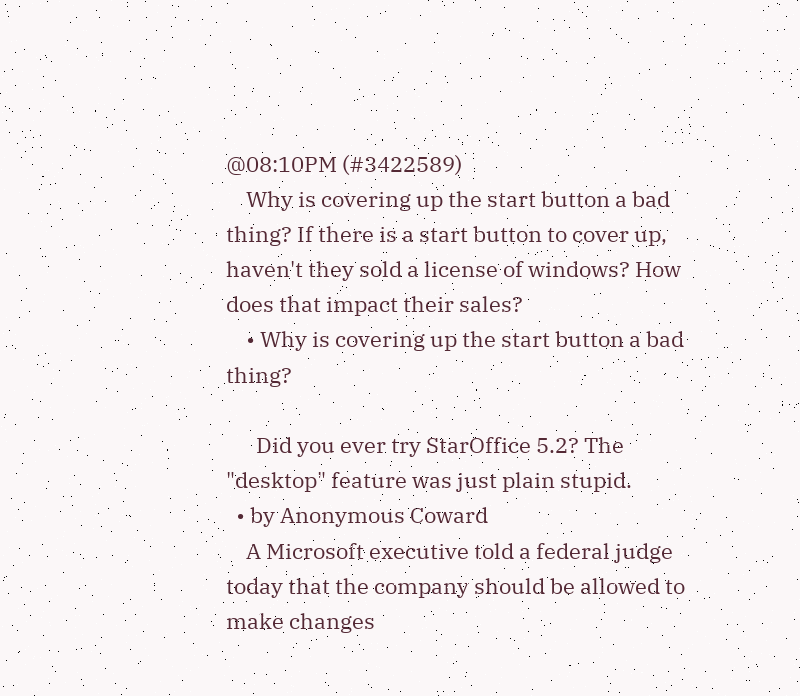@08:10PM (#3422589)
    Why is covering up the start button a bad thing? If there is a start button to cover up, haven't they sold a license of windows? How does that impact their sales?
    • Why is covering up the start button a bad thing?

      Did you ever try StarOffice 5.2? The "desktop" feature was just plain stupid.
  • by Anonymous Coward
    A Microsoft executive told a federal judge today that the company should be allowed to make changes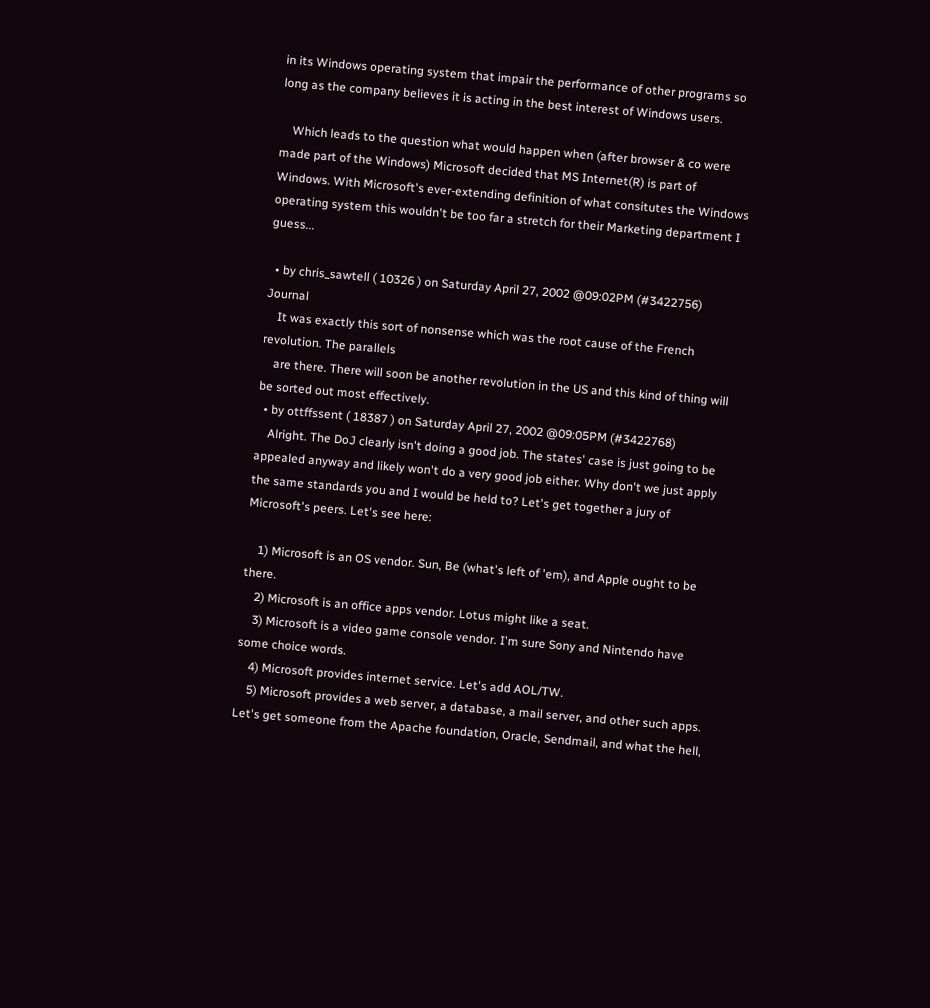in its Windows operating system that impair the performance of other programs so long as the company believes it is acting in the best interest of Windows users.

    Which leads to the question what would happen when (after browser & co were made part of the Windows) Microsoft decided that MS Internet(R) is part of Windows. With Microsoft's ever-extending definition of what consitutes the Windows operating system this wouldn't be too far a stretch for their Marketing department I guess...

  • by chris_sawtell ( 10326 ) on Saturday April 27, 2002 @09:02PM (#3422756) Journal
    It was exactly this sort of nonsense which was the root cause of the French revolution. The parallels
    are there. There will soon be another revolution in the US and this kind of thing will be sorted out most effectively.
  • by ottffssent ( 18387 ) on Saturday April 27, 2002 @09:05PM (#3422768)
    Alright. The DoJ clearly isn't doing a good job. The states' case is just going to be appealed anyway and likely won't do a very good job either. Why don't we just apply the same standards you and I would be held to? Let's get together a jury of Microsoft's peers. Let's see here:

    1) Microsoft is an OS vendor. Sun, Be (what's left of 'em), and Apple ought to be there.
    2) Microsoft is an office apps vendor. Lotus might like a seat.
    3) Microsoft is a video game console vendor. I'm sure Sony and Nintendo have some choice words.
    4) Microsoft provides internet service. Let's add AOL/TW.
    5) Microsoft provides a web server, a database, a mail server, and other such apps. Let's get someone from the Apache foundation, Oracle, Sendmail, and what the hell,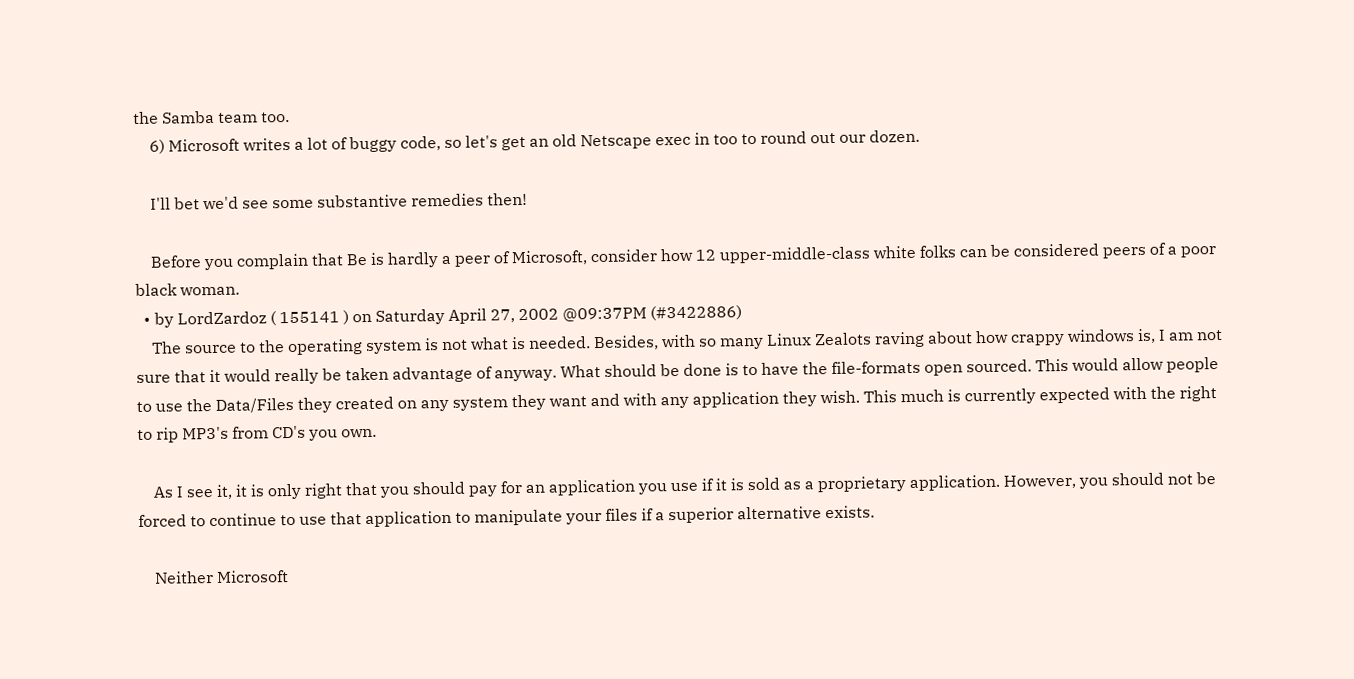the Samba team too.
    6) Microsoft writes a lot of buggy code, so let's get an old Netscape exec in too to round out our dozen.

    I'll bet we'd see some substantive remedies then!

    Before you complain that Be is hardly a peer of Microsoft, consider how 12 upper-middle-class white folks can be considered peers of a poor black woman.
  • by LordZardoz ( 155141 ) on Saturday April 27, 2002 @09:37PM (#3422886)
    The source to the operating system is not what is needed. Besides, with so many Linux Zealots raving about how crappy windows is, I am not sure that it would really be taken advantage of anyway. What should be done is to have the file-formats open sourced. This would allow people to use the Data/Files they created on any system they want and with any application they wish. This much is currently expected with the right to rip MP3's from CD's you own.

    As I see it, it is only right that you should pay for an application you use if it is sold as a proprietary application. However, you should not be forced to continue to use that application to manipulate your files if a superior alternative exists.

    Neither Microsoft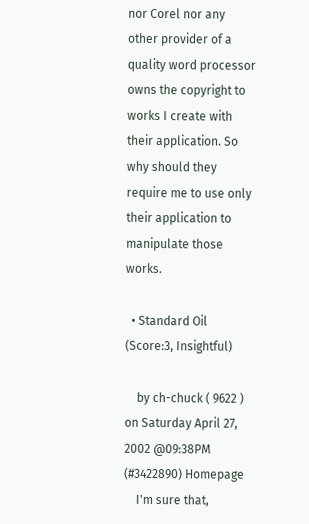nor Corel nor any other provider of a quality word processor owns the copyright to works I create with their application. So why should they require me to use only their application to manipulate those works.

  • Standard Oil (Score:3, Insightful)

    by ch-chuck ( 9622 ) on Saturday April 27, 2002 @09:38PM (#3422890) Homepage
    I'm sure that,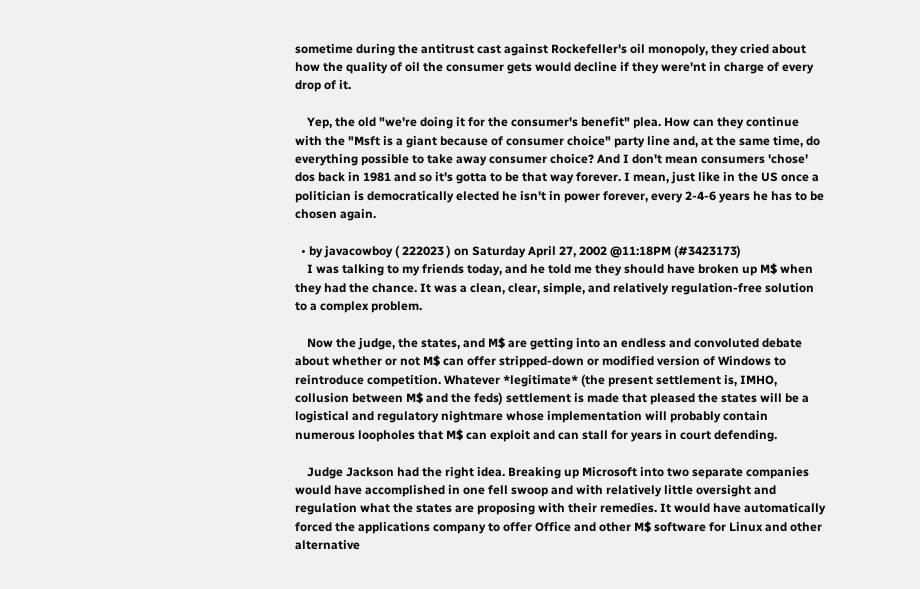sometime during the antitrust cast against Rockefeller's oil monopoly, they cried about how the quality of oil the consumer gets would decline if they were'nt in charge of every drop of it.

    Yep, the old "we're doing it for the consumer's benefit" plea. How can they continue with the "Msft is a giant because of consumer choice" party line and, at the same time, do everything possible to take away consumer choice? And I don't mean consumers 'chose' dos back in 1981 and so it's gotta to be that way forever. I mean, just like in the US once a politician is democratically elected he isn't in power forever, every 2-4-6 years he has to be chosen again.

  • by javacowboy ( 222023 ) on Saturday April 27, 2002 @11:18PM (#3423173)
    I was talking to my friends today, and he told me they should have broken up M$ when they had the chance. It was a clean, clear, simple, and relatively regulation-free solution to a complex problem.

    Now the judge, the states, and M$ are getting into an endless and convoluted debate about whether or not M$ can offer stripped-down or modified version of Windows to reintroduce competition. Whatever *legitimate* (the present settlement is, IMHO, collusion between M$ and the feds) settlement is made that pleased the states will be a logistical and regulatory nightmare whose implementation will probably contain numerous loopholes that M$ can exploit and can stall for years in court defending.

    Judge Jackson had the right idea. Breaking up Microsoft into two separate companies would have accomplished in one fell swoop and with relatively little oversight and regulation what the states are proposing with their remedies. It would have automatically forced the applications company to offer Office and other M$ software for Linux and other alternative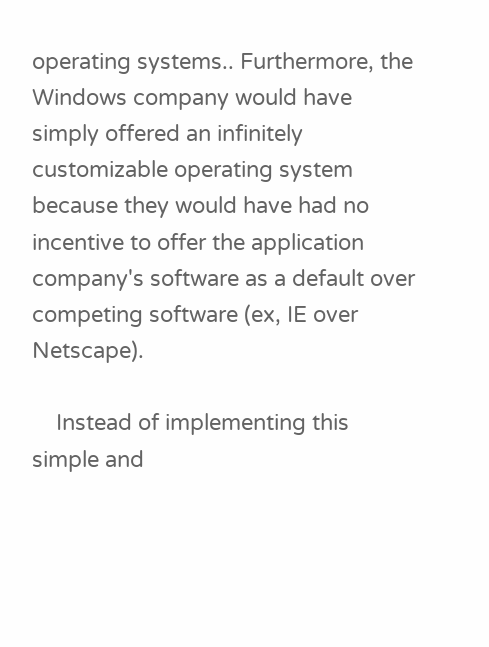operating systems.. Furthermore, the Windows company would have simply offered an infinitely customizable operating system because they would have had no incentive to offer the application company's software as a default over competing software (ex, IE over Netscape).

    Instead of implementing this simple and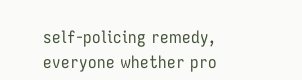self-policing remedy, everyone whether pro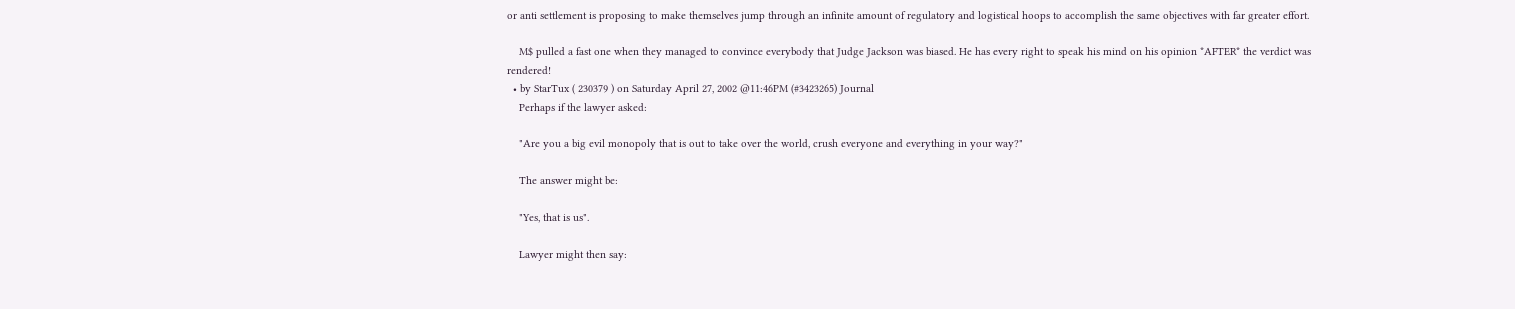or anti settlement is proposing to make themselves jump through an infinite amount of regulatory and logistical hoops to accomplish the same objectives with far greater effort.

    M$ pulled a fast one when they managed to convince everybody that Judge Jackson was biased. He has every right to speak his mind on his opinion *AFTER* the verdict was rendered!
  • by StarTux ( 230379 ) on Saturday April 27, 2002 @11:46PM (#3423265) Journal
    Perhaps if the lawyer asked:

    "Are you a big evil monopoly that is out to take over the world, crush everyone and everything in your way?"

    The answer might be:

    "Yes, that is us".

    Lawyer might then say: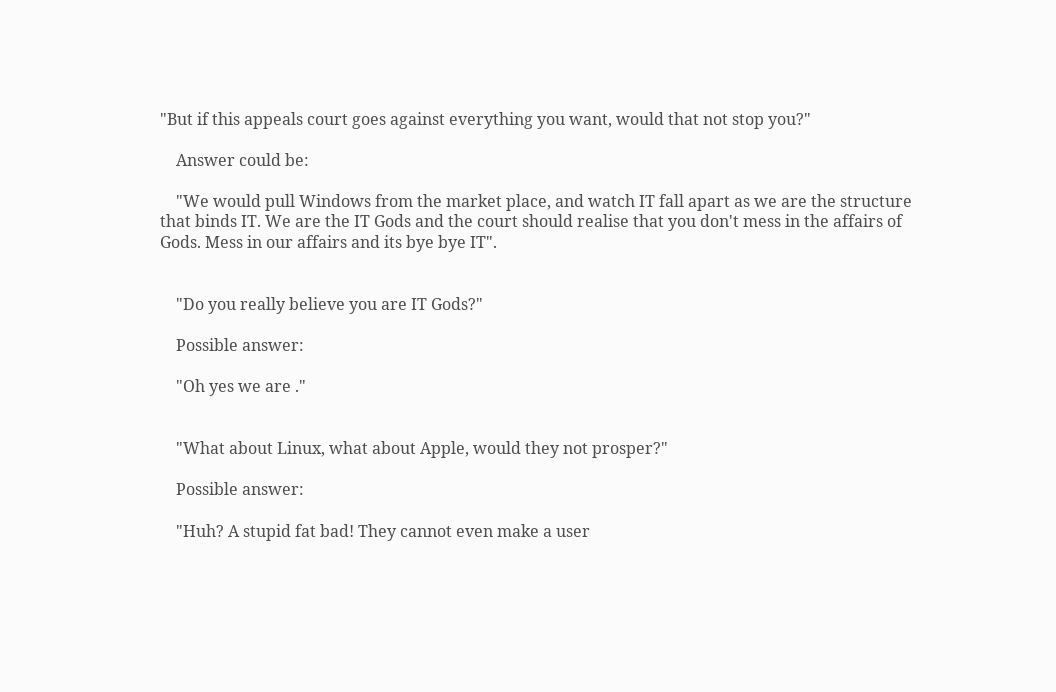"But if this appeals court goes against everything you want, would that not stop you?"

    Answer could be:

    "We would pull Windows from the market place, and watch IT fall apart as we are the structure that binds IT. We are the IT Gods and the court should realise that you don't mess in the affairs of Gods. Mess in our affairs and its bye bye IT".


    "Do you really believe you are IT Gods?"

    Possible answer:

    "Oh yes we are ."


    "What about Linux, what about Apple, would they not prosper?"

    Possible answer:

    "Huh? A stupid fat bad! They cannot even make a user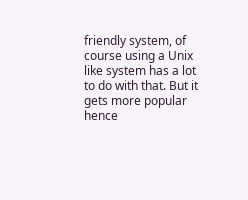friendly system, of course using a Unix like system has a lot to do with that. But it gets more popular hence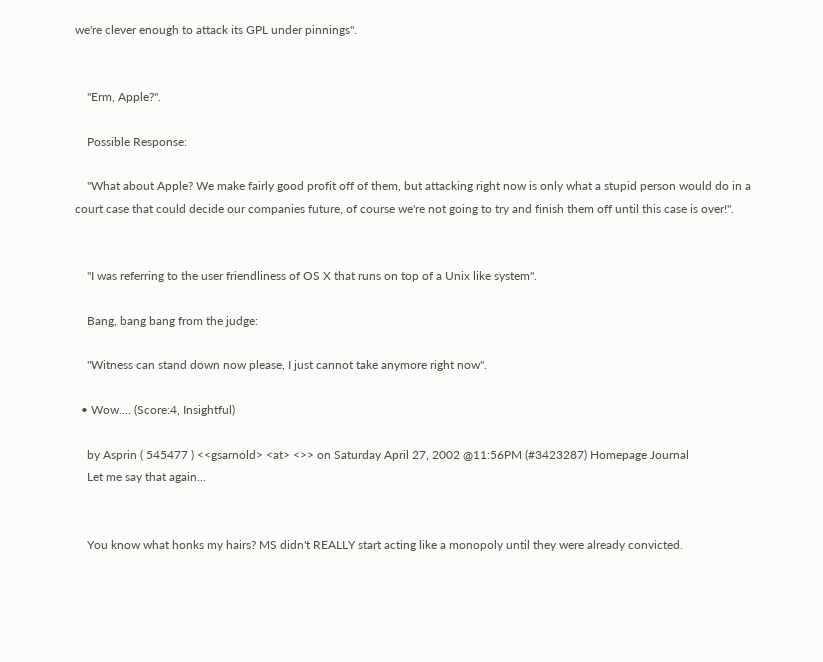we're clever enough to attack its GPL under pinnings".


    "Erm, Apple?".

    Possible Response:

    "What about Apple? We make fairly good profit off of them, but attacking right now is only what a stupid person would do in a court case that could decide our companies future, of course we're not going to try and finish them off until this case is over!".


    "I was referring to the user friendliness of OS X that runs on top of a Unix like system".

    Bang, bang bang from the judge:

    "Witness can stand down now please, I just cannot take anymore right now".

  • Wow.... (Score:4, Insightful)

    by Asprin ( 545477 ) <<gsarnold> <at> <>> on Saturday April 27, 2002 @11:56PM (#3423287) Homepage Journal
    Let me say that again...


    You know what honks my hairs? MS didn't REALLY start acting like a monopoly until they were already convicted.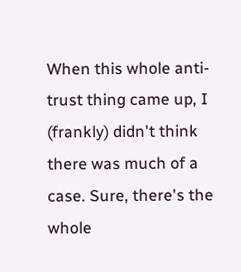When this whole anti-trust thing came up, I (frankly) didn't think there was much of a case. Sure, there's the whole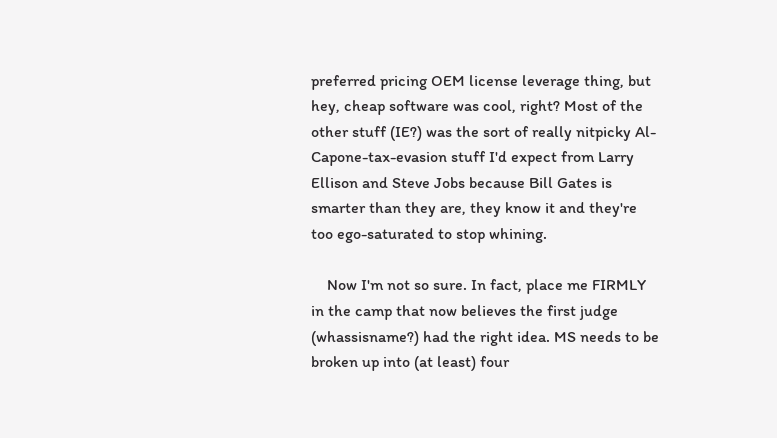preferred pricing OEM license leverage thing, but hey, cheap software was cool, right? Most of the other stuff (IE?) was the sort of really nitpicky Al-Capone-tax-evasion stuff I'd expect from Larry Ellison and Steve Jobs because Bill Gates is smarter than they are, they know it and they're too ego-saturated to stop whining.

    Now I'm not so sure. In fact, place me FIRMLY in the camp that now believes the first judge (whassisname?) had the right idea. MS needs to be broken up into (at least) four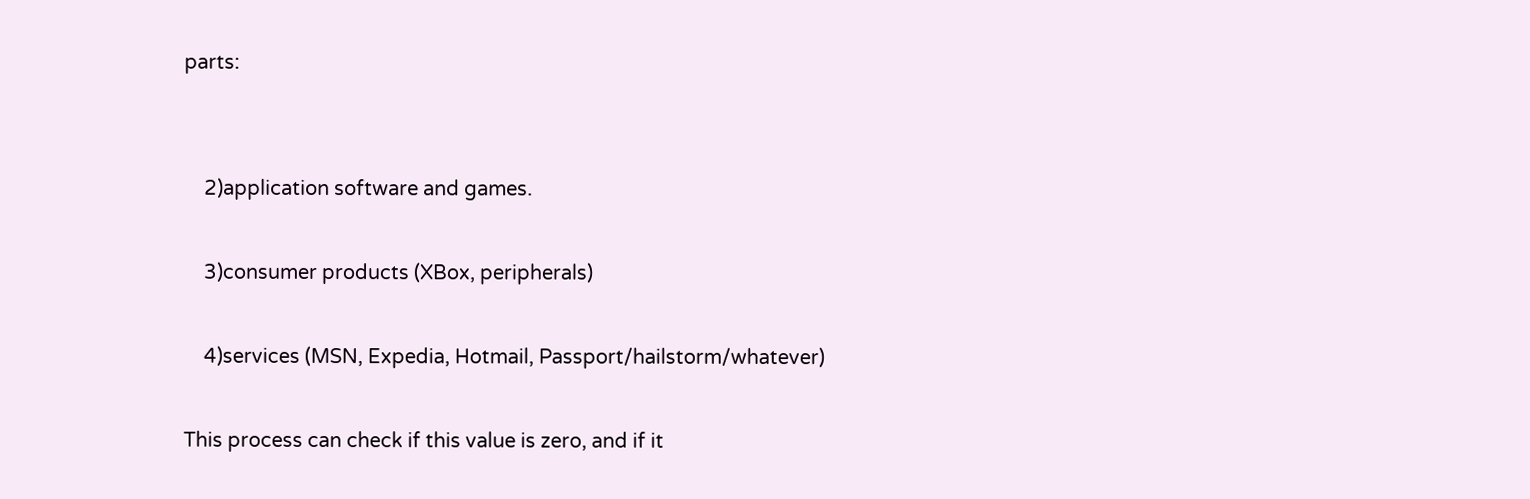parts:


    2)application software and games.

    3)consumer products (XBox, peripherals)

    4)services (MSN, Expedia, Hotmail, Passport/hailstorm/whatever)

This process can check if this value is zero, and if it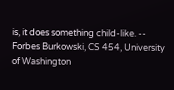is, it does something child-like. -- Forbes Burkowski, CS 454, University of Washington